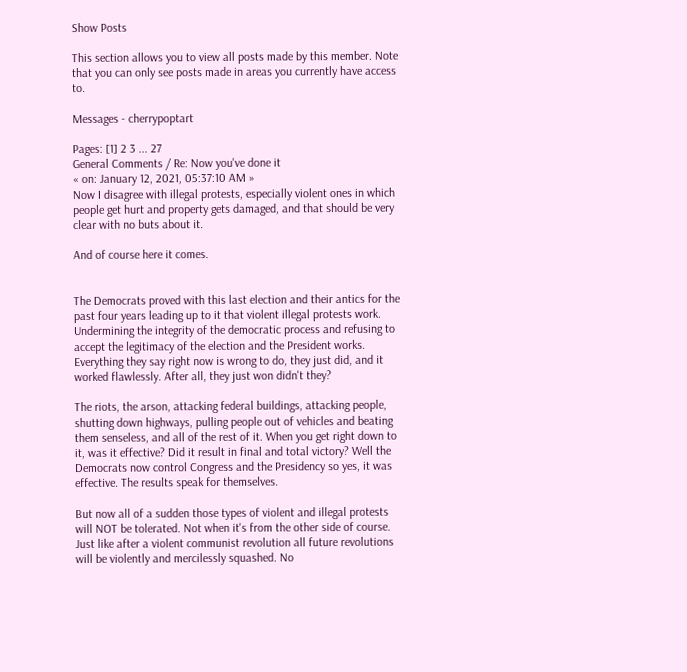Show Posts

This section allows you to view all posts made by this member. Note that you can only see posts made in areas you currently have access to.

Messages - cherrypoptart

Pages: [1] 2 3 ... 27
General Comments / Re: Now you've done it
« on: January 12, 2021, 05:37:10 AM »
Now I disagree with illegal protests, especially violent ones in which people get hurt and property gets damaged, and that should be very clear with no buts about it.

And of course here it comes.


The Democrats proved with this last election and their antics for the past four years leading up to it that violent illegal protests work. Undermining the integrity of the democratic process and refusing to accept the legitimacy of the election and the President works. Everything they say right now is wrong to do, they just did, and it worked flawlessly. After all, they just won didn't they?

The riots, the arson, attacking federal buildings, attacking people, shutting down highways, pulling people out of vehicles and beating them senseless, and all of the rest of it. When you get right down to it, was it effective? Did it result in final and total victory? Well the Democrats now control Congress and the Presidency so yes, it was effective. The results speak for themselves.

But now all of a sudden those types of violent and illegal protests will NOT be tolerated. Not when it's from the other side of course. Just like after a violent communist revolution all future revolutions will be violently and mercilessly squashed. No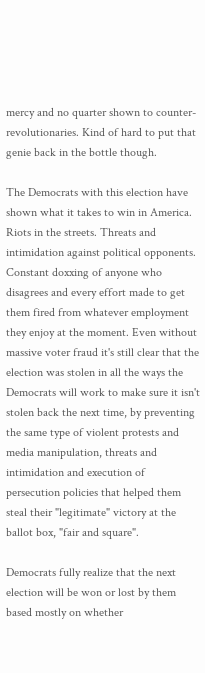mercy and no quarter shown to counter-revolutionaries. Kind of hard to put that genie back in the bottle though.

The Democrats with this election have shown what it takes to win in America. Riots in the streets. Threats and intimidation against political opponents. Constant doxxing of anyone who disagrees and every effort made to get them fired from whatever employment they enjoy at the moment. Even without massive voter fraud it's still clear that the election was stolen in all the ways the Democrats will work to make sure it isn't stolen back the next time, by preventing the same type of violent protests and media manipulation, threats and intimidation and execution of persecution policies that helped them steal their "legitimate" victory at the ballot box, "fair and square".

Democrats fully realize that the next election will be won or lost by them based mostly on whether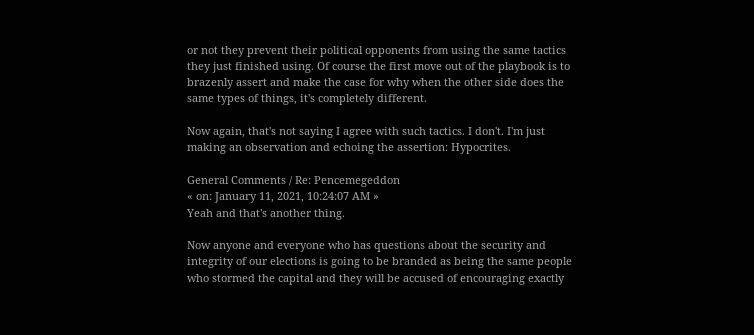or not they prevent their political opponents from using the same tactics they just finished using. Of course the first move out of the playbook is to brazenly assert and make the case for why when the other side does the same types of things, it's completely different.

Now again, that's not saying I agree with such tactics. I don't. I'm just making an observation and echoing the assertion: Hypocrites.

General Comments / Re: Pencemegeddon
« on: January 11, 2021, 10:24:07 AM »
Yeah and that's another thing.

Now anyone and everyone who has questions about the security and integrity of our elections is going to be branded as being the same people who stormed the capital and they will be accused of encouraging exactly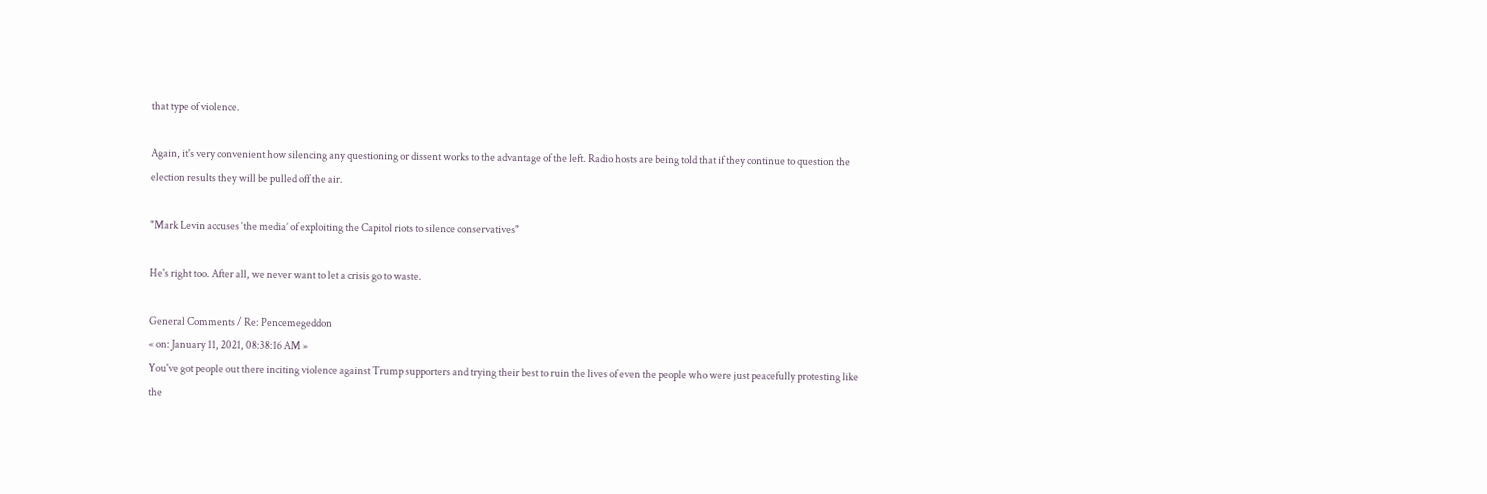that type of violence.

Again, it's very convenient how silencing any questioning or dissent works to the advantage of the left. Radio hosts are being told that if they continue to question the election results they will be pulled off the air.

"Mark Levin accuses ‘the media’ of exploiting the Capitol riots to silence conservatives"

He's right too. After all, we never want to let a crisis go to waste.

General Comments / Re: Pencemegeddon
« on: January 11, 2021, 08:38:16 AM »
You've got people out there inciting violence against Trump supporters and trying their best to ruin the lives of even the people who were just peacefully protesting like the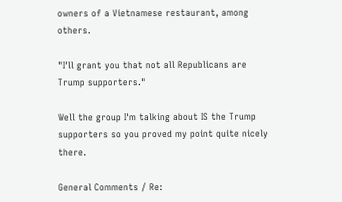owners of a Vietnamese restaurant, among others.

"I'll grant you that not all Republicans are Trump supporters."

Well the group I'm talking about IS the Trump supporters so you proved my point quite nicely there.

General Comments / Re: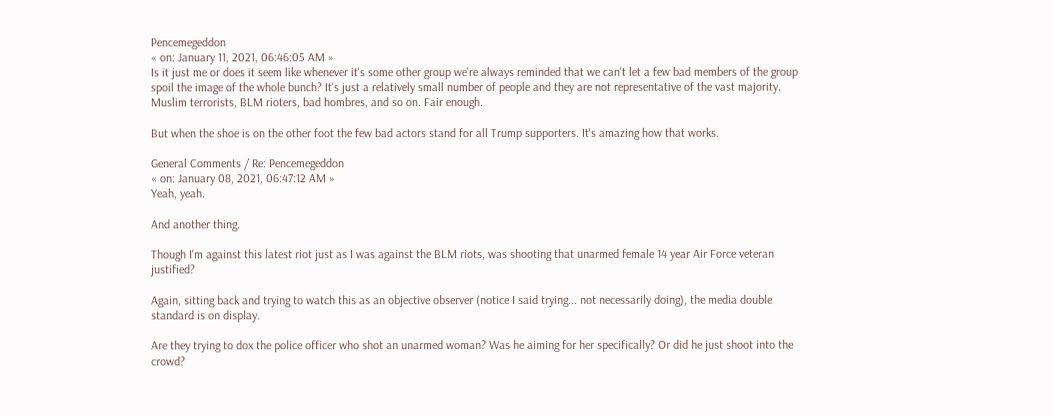Pencemegeddon
« on: January 11, 2021, 06:46:05 AM »
Is it just me or does it seem like whenever it's some other group we're always reminded that we can't let a few bad members of the group spoil the image of the whole bunch? It's just a relatively small number of people and they are not representative of the vast majority. Muslim terrorists, BLM rioters, bad hombres, and so on. Fair enough.

But when the shoe is on the other foot the few bad actors stand for all Trump supporters. It's amazing how that works.

General Comments / Re: Pencemegeddon
« on: January 08, 2021, 06:47:12 AM »
Yeah, yeah.

And another thing.

Though I'm against this latest riot just as I was against the BLM riots, was shooting that unarmed female 14 year Air Force veteran justified?

Again, sitting back and trying to watch this as an objective observer (notice I said trying... not necessarily doing), the media double standard is on display.

Are they trying to dox the police officer who shot an unarmed woman? Was he aiming for her specifically? Or did he just shoot into the crowd?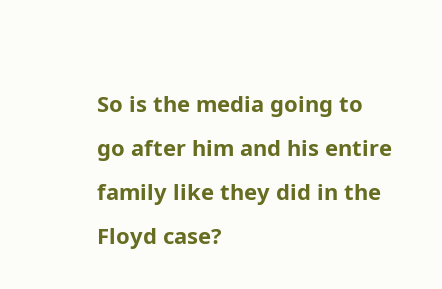So is the media going to go after him and his entire family like they did in the Floyd case?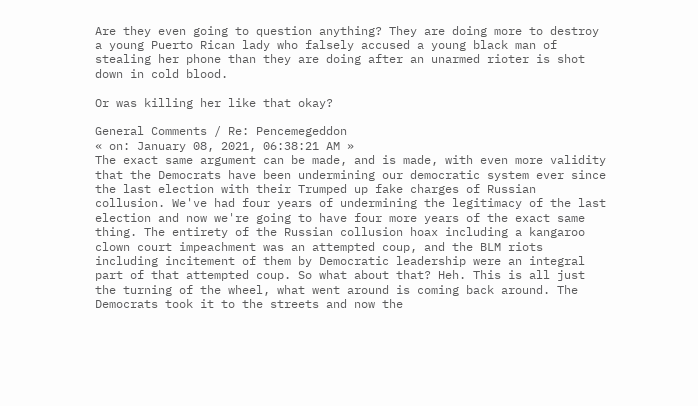Are they even going to question anything? They are doing more to destroy a young Puerto Rican lady who falsely accused a young black man of stealing her phone than they are doing after an unarmed rioter is shot down in cold blood.

Or was killing her like that okay?

General Comments / Re: Pencemegeddon
« on: January 08, 2021, 06:38:21 AM »
The exact same argument can be made, and is made, with even more validity that the Democrats have been undermining our democratic system ever since the last election with their Trumped up fake charges of Russian collusion. We've had four years of undermining the legitimacy of the last election and now we're going to have four more years of the exact same thing. The entirety of the Russian collusion hoax including a kangaroo clown court impeachment was an attempted coup, and the BLM riots including incitement of them by Democratic leadership were an integral part of that attempted coup. So what about that? Heh. This is all just the turning of the wheel, what went around is coming back around. The Democrats took it to the streets and now the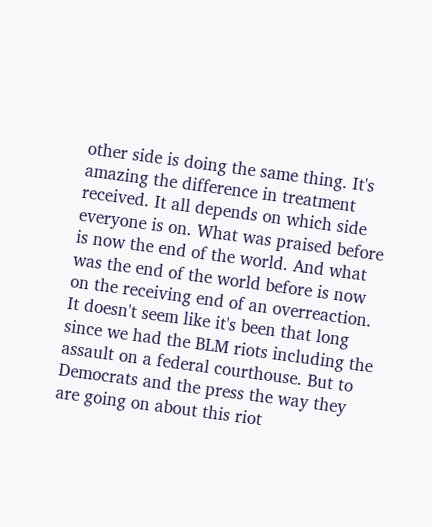other side is doing the same thing. It's amazing the difference in treatment received. It all depends on which side everyone is on. What was praised before is now the end of the world. And what was the end of the world before is now on the receiving end of an overreaction. It doesn't seem like it's been that long since we had the BLM riots including the assault on a federal courthouse. But to Democrats and the press the way they are going on about this riot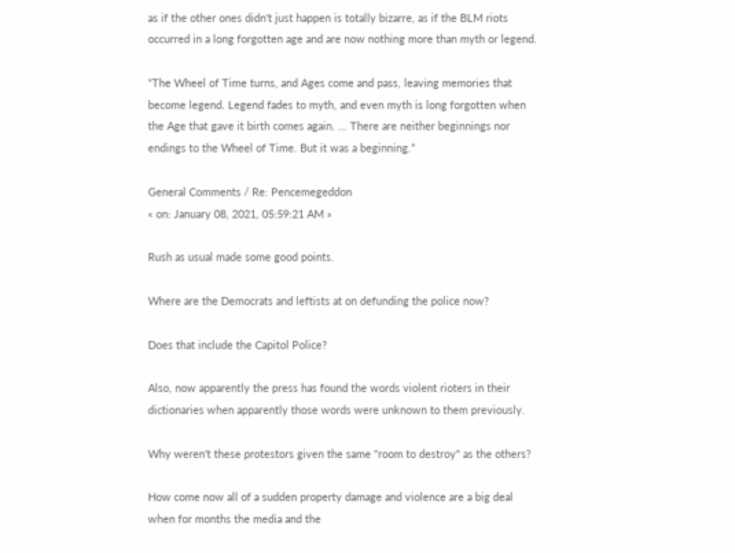as if the other ones didn't just happen is totally bizarre, as if the BLM riots occurred in a long forgotten age and are now nothing more than myth or legend.

“The Wheel of Time turns, and Ages come and pass, leaving memories that become legend. Legend fades to myth, and even myth is long forgotten when the Age that gave it birth comes again. ... There are neither beginnings nor endings to the Wheel of Time. But it was a beginning.”

General Comments / Re: Pencemegeddon
« on: January 08, 2021, 05:59:21 AM »

Rush as usual made some good points.

Where are the Democrats and leftists at on defunding the police now?

Does that include the Capitol Police?

Also, now apparently the press has found the words violent rioters in their dictionaries when apparently those words were unknown to them previously.

Why weren't these protestors given the same "room to destroy" as the others?

How come now all of a sudden property damage and violence are a big deal when for months the media and the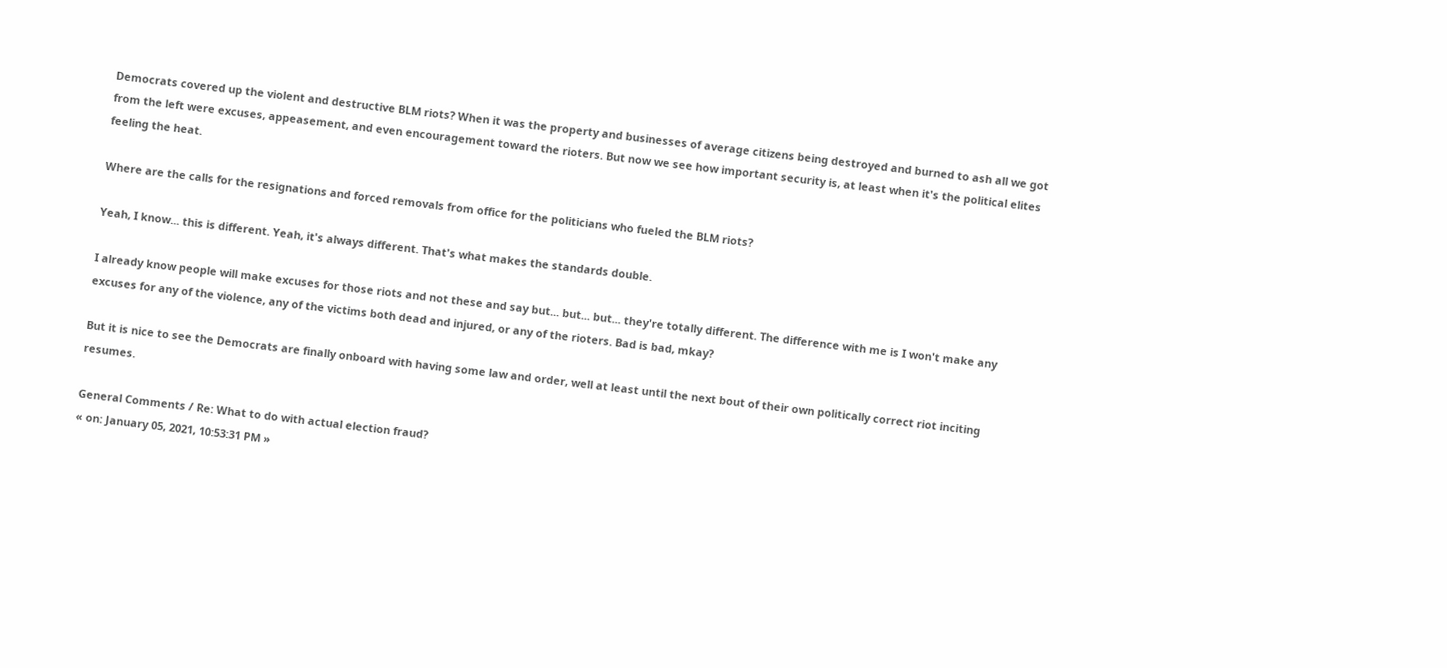Democrats covered up the violent and destructive BLM riots? When it was the property and businesses of average citizens being destroyed and burned to ash all we got from the left were excuses, appeasement, and even encouragement toward the rioters. But now we see how important security is, at least when it's the political elites feeling the heat.

Where are the calls for the resignations and forced removals from office for the politicians who fueled the BLM riots?

Yeah, I know... this is different. Yeah, it's always different. That's what makes the standards double.

I already know people will make excuses for those riots and not these and say but... but... but... they're totally different. The difference with me is I won't make any excuses for any of the violence, any of the victims both dead and injured, or any of the rioters. Bad is bad, mkay?

But it is nice to see the Democrats are finally onboard with having some law and order, well at least until the next bout of their own politically correct riot inciting resumes.

General Comments / Re: What to do with actual election fraud?
« on: January 05, 2021, 10:53:31 PM »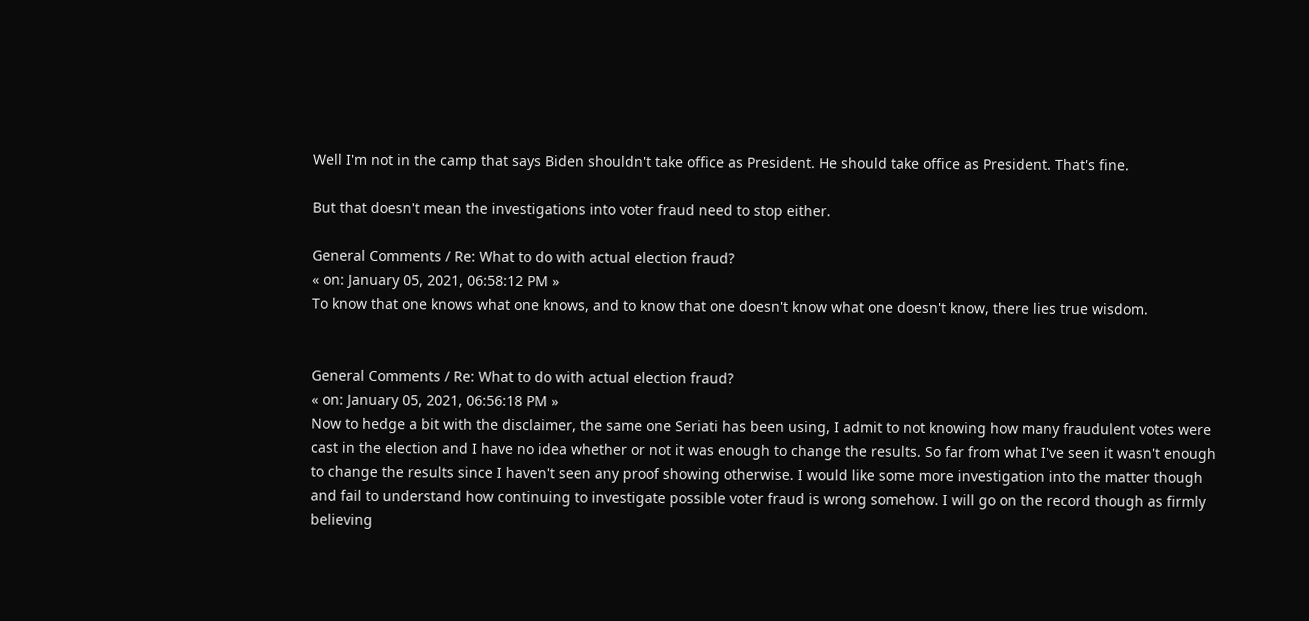Well I'm not in the camp that says Biden shouldn't take office as President. He should take office as President. That's fine.

But that doesn't mean the investigations into voter fraud need to stop either.

General Comments / Re: What to do with actual election fraud?
« on: January 05, 2021, 06:58:12 PM »
To know that one knows what one knows, and to know that one doesn't know what one doesn't know, there lies true wisdom.


General Comments / Re: What to do with actual election fraud?
« on: January 05, 2021, 06:56:18 PM »
Now to hedge a bit with the disclaimer, the same one Seriati has been using, I admit to not knowing how many fraudulent votes were cast in the election and I have no idea whether or not it was enough to change the results. So far from what I've seen it wasn't enough to change the results since I haven't seen any proof showing otherwise. I would like some more investigation into the matter though and fail to understand how continuing to investigate possible voter fraud is wrong somehow. I will go on the record though as firmly believing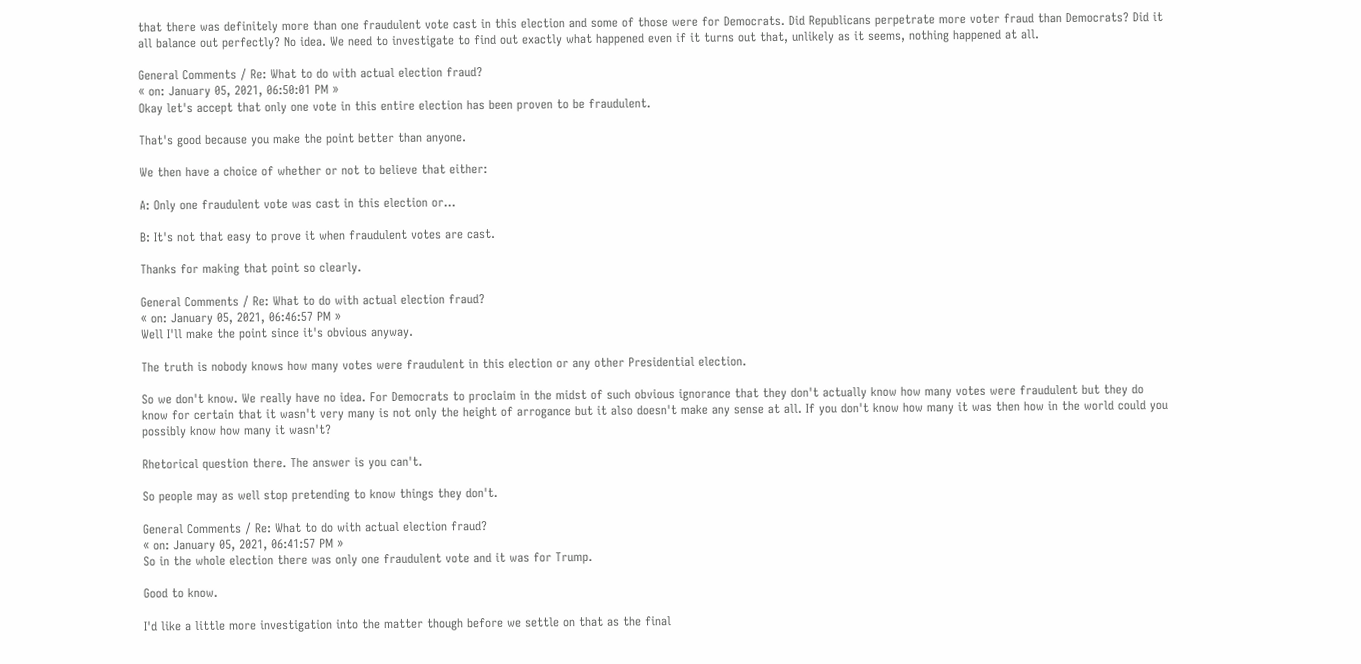that there was definitely more than one fraudulent vote cast in this election and some of those were for Democrats. Did Republicans perpetrate more voter fraud than Democrats? Did it all balance out perfectly? No idea. We need to investigate to find out exactly what happened even if it turns out that, unlikely as it seems, nothing happened at all.

General Comments / Re: What to do with actual election fraud?
« on: January 05, 2021, 06:50:01 PM »
Okay let's accept that only one vote in this entire election has been proven to be fraudulent.

That's good because you make the point better than anyone.

We then have a choice of whether or not to believe that either:

A: Only one fraudulent vote was cast in this election or...

B: It's not that easy to prove it when fraudulent votes are cast.

Thanks for making that point so clearly.

General Comments / Re: What to do with actual election fraud?
« on: January 05, 2021, 06:46:57 PM »
Well I'll make the point since it's obvious anyway.

The truth is nobody knows how many votes were fraudulent in this election or any other Presidential election.

So we don't know. We really have no idea. For Democrats to proclaim in the midst of such obvious ignorance that they don't actually know how many votes were fraudulent but they do know for certain that it wasn't very many is not only the height of arrogance but it also doesn't make any sense at all. If you don't know how many it was then how in the world could you possibly know how many it wasn't?

Rhetorical question there. The answer is you can't.

So people may as well stop pretending to know things they don't.

General Comments / Re: What to do with actual election fraud?
« on: January 05, 2021, 06:41:57 PM »
So in the whole election there was only one fraudulent vote and it was for Trump.

Good to know.

I'd like a little more investigation into the matter though before we settle on that as the final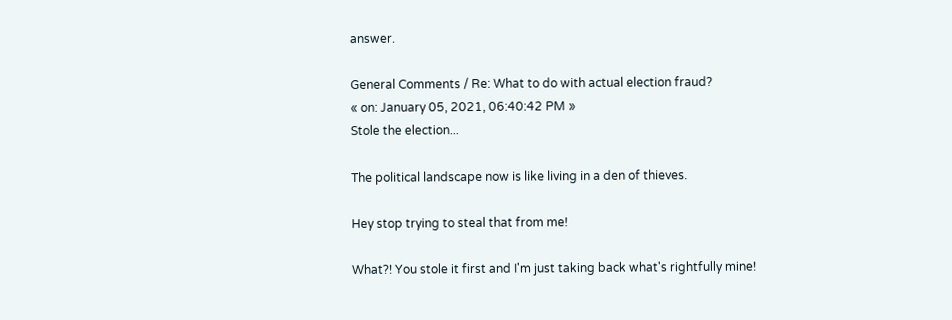answer.

General Comments / Re: What to do with actual election fraud?
« on: January 05, 2021, 06:40:42 PM »
Stole the election...

The political landscape now is like living in a den of thieves.

Hey stop trying to steal that from me!

What?! You stole it first and I'm just taking back what's rightfully mine!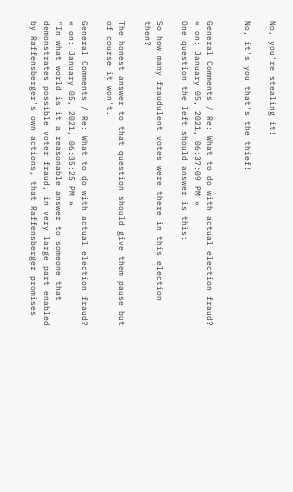No, you're stealing it!

No, it's you that's the thief!


General Comments / Re: What to do with actual election fraud?
« on: January 05, 2021, 06:37:09 PM »
One question the left should answer is this:

So how many fraudulent votes were there in this election then?

The honest answer to that question should give them pause but of course it won't.

General Comments / Re: What to do with actual election fraud?
« on: January 05, 2021, 06:35:25 PM »
"In what world is it a reasonable answer to someone that demonstrates possible voter fraud, in very large part enabled by Raffensberger's own actions, that Raffensberger promises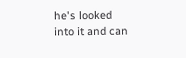he's looked into it and can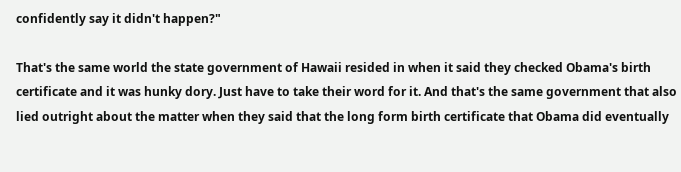confidently say it didn't happen?"

That's the same world the state government of Hawaii resided in when it said they checked Obama's birth certificate and it was hunky dory. Just have to take their word for it. And that's the same government that also lied outright about the matter when they said that the long form birth certificate that Obama did eventually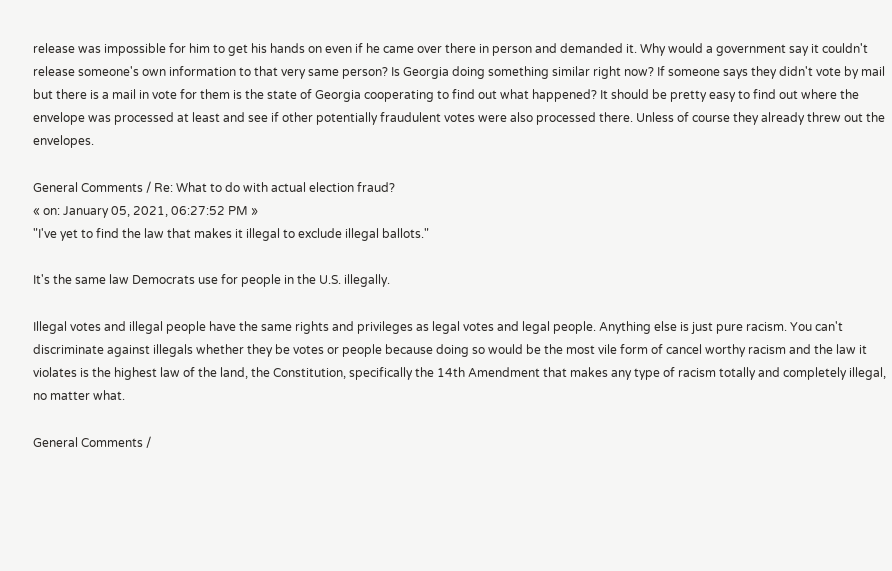release was impossible for him to get his hands on even if he came over there in person and demanded it. Why would a government say it couldn't release someone's own information to that very same person? Is Georgia doing something similar right now? If someone says they didn't vote by mail but there is a mail in vote for them is the state of Georgia cooperating to find out what happened? It should be pretty easy to find out where the envelope was processed at least and see if other potentially fraudulent votes were also processed there. Unless of course they already threw out the envelopes.

General Comments / Re: What to do with actual election fraud?
« on: January 05, 2021, 06:27:52 PM »
"I've yet to find the law that makes it illegal to exclude illegal ballots."

It's the same law Democrats use for people in the U.S. illegally.

Illegal votes and illegal people have the same rights and privileges as legal votes and legal people. Anything else is just pure racism. You can't discriminate against illegals whether they be votes or people because doing so would be the most vile form of cancel worthy racism and the law it violates is the highest law of the land, the Constitution, specifically the 14th Amendment that makes any type of racism totally and completely illegal, no matter what.

General Comments /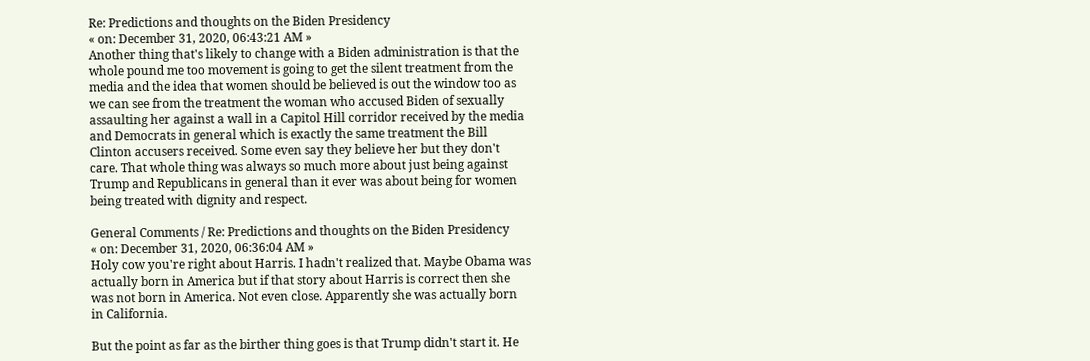Re: Predictions and thoughts on the Biden Presidency
« on: December 31, 2020, 06:43:21 AM »
Another thing that's likely to change with a Biden administration is that the whole pound me too movement is going to get the silent treatment from the media and the idea that women should be believed is out the window too as we can see from the treatment the woman who accused Biden of sexually assaulting her against a wall in a Capitol Hill corridor received by the media and Democrats in general which is exactly the same treatment the Bill Clinton accusers received. Some even say they believe her but they don't care. That whole thing was always so much more about just being against Trump and Republicans in general than it ever was about being for women being treated with dignity and respect.

General Comments / Re: Predictions and thoughts on the Biden Presidency
« on: December 31, 2020, 06:36:04 AM »
Holy cow you're right about Harris. I hadn't realized that. Maybe Obama was actually born in America but if that story about Harris is correct then she was not born in America. Not even close. Apparently she was actually born in California.

But the point as far as the birther thing goes is that Trump didn't start it. He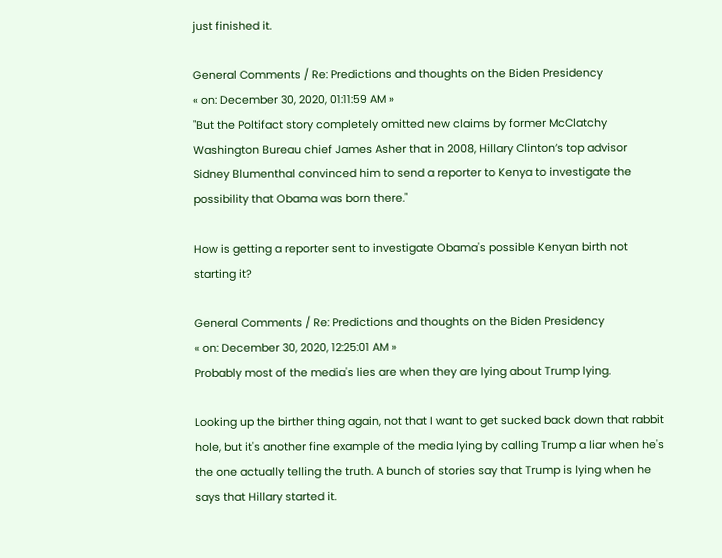just finished it.

General Comments / Re: Predictions and thoughts on the Biden Presidency
« on: December 30, 2020, 01:11:59 AM »
"But the Poltifact story completely omitted new claims by former McClatchy Washington Bureau chief James Asher that in 2008, Hillary Clinton’s top advisor Sidney Blumenthal convinced him to send a reporter to Kenya to investigate the possibility that Obama was born there."

How is getting a reporter sent to investigate Obama's possible Kenyan birth not starting it?

General Comments / Re: Predictions and thoughts on the Biden Presidency
« on: December 30, 2020, 12:25:01 AM »
Probably most of the media's lies are when they are lying about Trump lying.

Looking up the birther thing again, not that I want to get sucked back down that rabbit hole, but it's another fine example of the media lying by calling Trump a liar when he's the one actually telling the truth. A bunch of stories say that Trump is lying when he says that Hillary started it.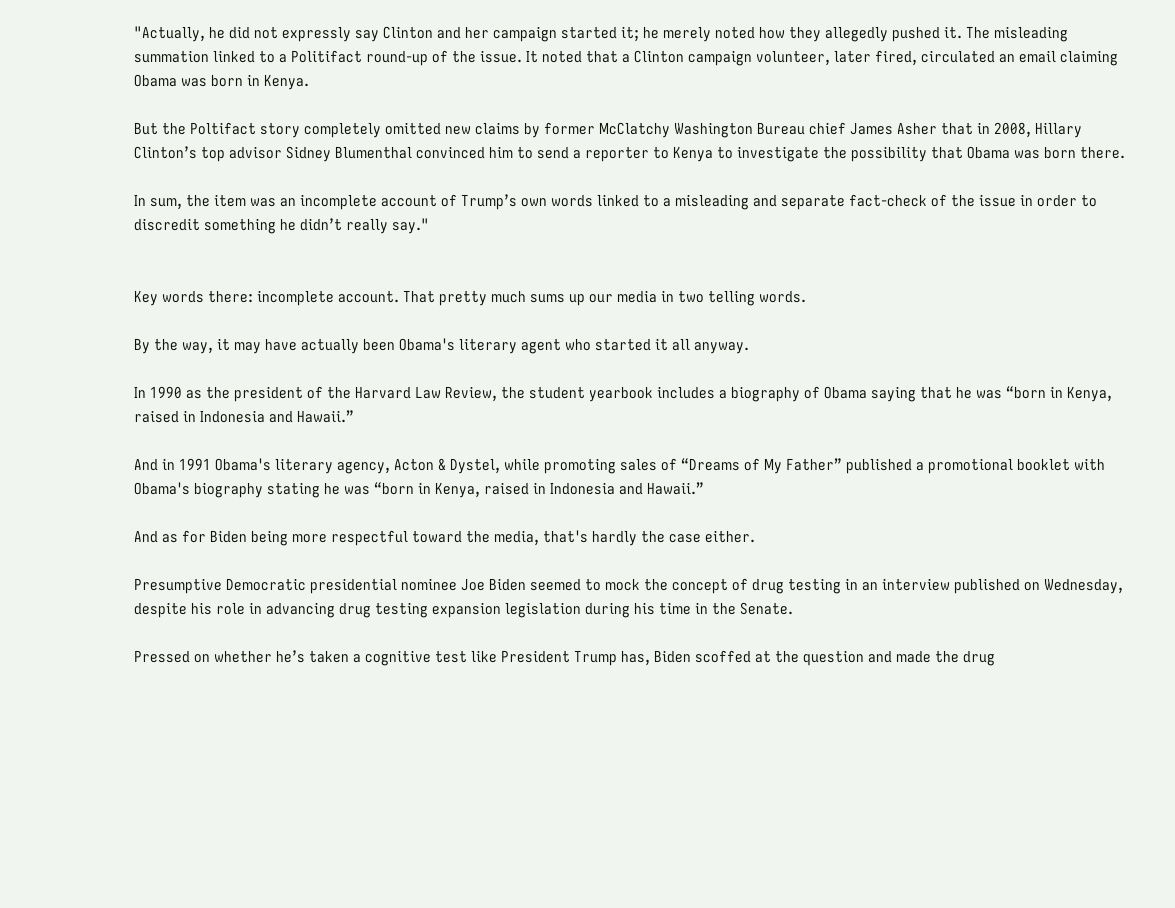"Actually, he did not expressly say Clinton and her campaign started it; he merely noted how they allegedly pushed it. The misleading summation linked to a Politifact round-up of the issue. It noted that a Clinton campaign volunteer, later fired, circulated an email claiming Obama was born in Kenya.

But the Poltifact story completely omitted new claims by former McClatchy Washington Bureau chief James Asher that in 2008, Hillary Clinton’s top advisor Sidney Blumenthal convinced him to send a reporter to Kenya to investigate the possibility that Obama was born there.

In sum, the item was an incomplete account of Trump’s own words linked to a misleading and separate fact-check of the issue in order to discredit something he didn’t really say."


Key words there: incomplete account. That pretty much sums up our media in two telling words.

By the way, it may have actually been Obama's literary agent who started it all anyway.

In 1990 as the president of the Harvard Law Review, the student yearbook includes a biography of Obama saying that he was “born in Kenya, raised in Indonesia and Hawaii.”

And in 1991 Obama's literary agency, Acton & Dystel, while promoting sales of “Dreams of My Father” published a promotional booklet with Obama's biography stating he was “born in Kenya, raised in Indonesia and Hawaii.”

And as for Biden being more respectful toward the media, that's hardly the case either.

Presumptive Democratic presidential nominee Joe Biden seemed to mock the concept of drug testing in an interview published on Wednesday, despite his role in advancing drug testing expansion legislation during his time in the Senate.

Pressed on whether he’s taken a cognitive test like President Trump has, Biden scoffed at the question and made the drug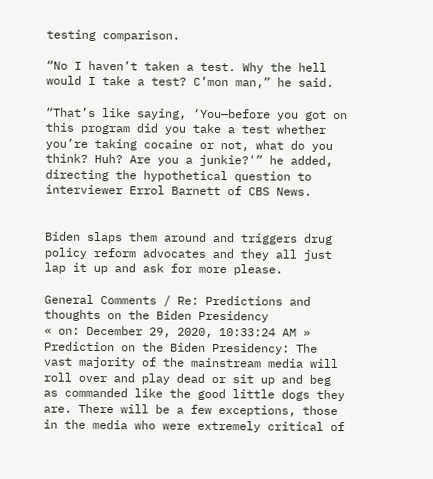testing comparison.

“No I haven’t taken a test. Why the hell would I take a test? C’mon man,” he said.

“That’s like saying, ‘You—before you got on this program did you take a test whether you’re taking cocaine or not, what do you think? Huh? Are you a junkie?'” he added, directing the hypothetical question to interviewer Errol Barnett of CBS News.


Biden slaps them around and triggers drug policy reform advocates and they all just lap it up and ask for more please.

General Comments / Re: Predictions and thoughts on the Biden Presidency
« on: December 29, 2020, 10:33:24 AM »
Prediction on the Biden Presidency: The vast majority of the mainstream media will roll over and play dead or sit up and beg as commanded like the good little dogs they are. There will be a few exceptions, those in the media who were extremely critical of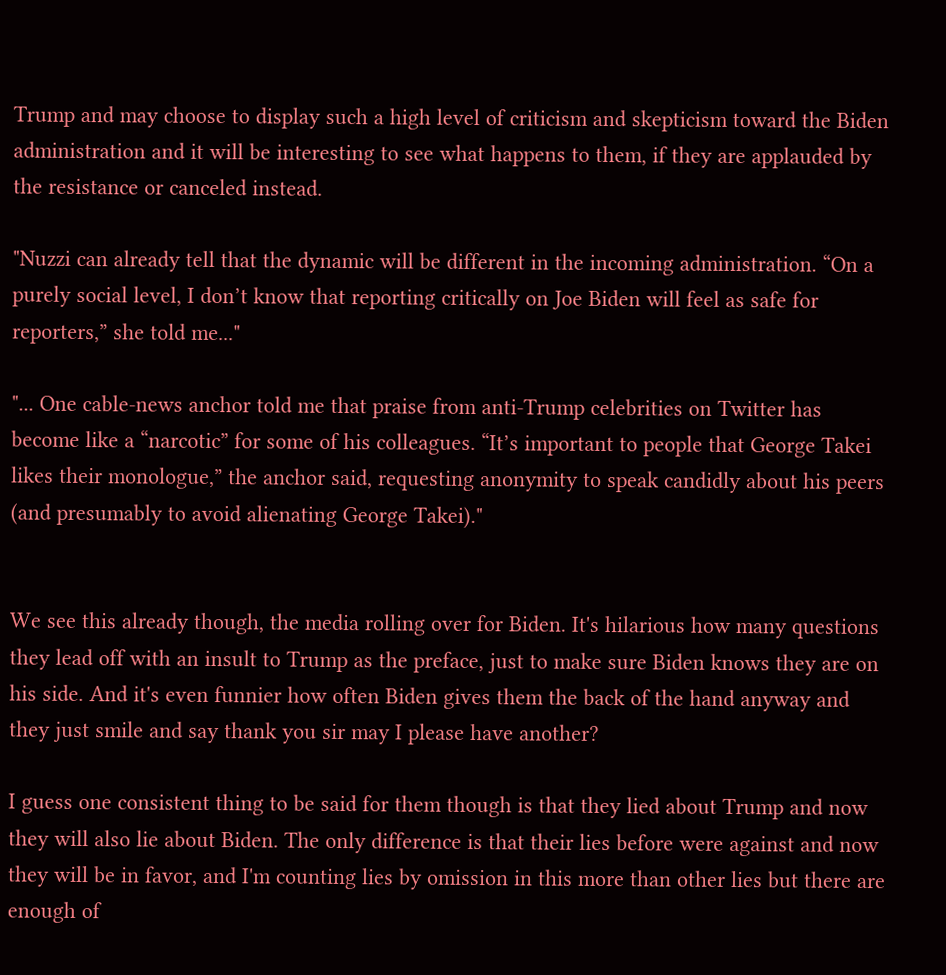Trump and may choose to display such a high level of criticism and skepticism toward the Biden administration and it will be interesting to see what happens to them, if they are applauded by the resistance or canceled instead.

"Nuzzi can already tell that the dynamic will be different in the incoming administration. “On a purely social level, I don’t know that reporting critically on Joe Biden will feel as safe for reporters,” she told me..."

"... One cable-news anchor told me that praise from anti-Trump celebrities on Twitter has become like a “narcotic” for some of his colleagues. “It’s important to people that George Takei likes their monologue,” the anchor said, requesting anonymity to speak candidly about his peers (and presumably to avoid alienating George Takei)."


We see this already though, the media rolling over for Biden. It's hilarious how many questions they lead off with an insult to Trump as the preface, just to make sure Biden knows they are on his side. And it's even funnier how often Biden gives them the back of the hand anyway and they just smile and say thank you sir may I please have another?

I guess one consistent thing to be said for them though is that they lied about Trump and now they will also lie about Biden. The only difference is that their lies before were against and now they will be in favor, and I'm counting lies by omission in this more than other lies but there are enough of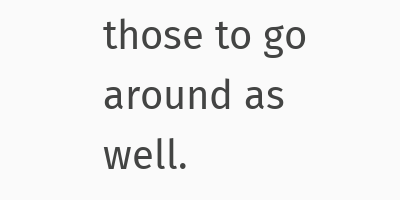those to go around as well.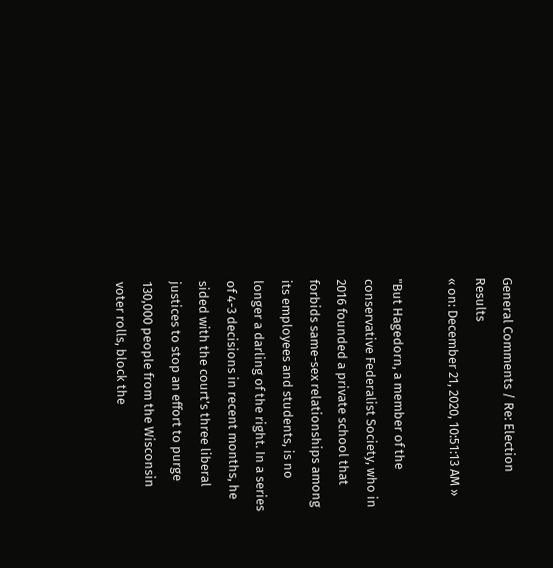General Comments / Re: Election Results
« on: December 21, 2020, 10:51:13 AM »

"But Hagedorn, a member of the conservative Federalist Society, who in 2016 founded a private school that forbids same-sex relationships among its employees and students, is no longer a darling of the right. In a series of 4-3 decisions in recent months, he sided with the court’s three liberal justices to stop an effort to purge 130,000 people from the Wisconsin voter rolls, block the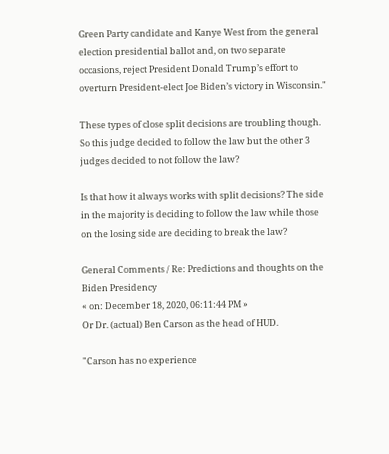Green Party candidate and Kanye West from the general election presidential ballot and, on two separate occasions, reject President Donald Trump’s effort to overturn President-elect Joe Biden’s victory in Wisconsin."

These types of close split decisions are troubling though. So this judge decided to follow the law but the other 3 judges decided to not follow the law?

Is that how it always works with split decisions? The side in the majority is deciding to follow the law while those on the losing side are deciding to break the law?

General Comments / Re: Predictions and thoughts on the Biden Presidency
« on: December 18, 2020, 06:11:44 PM »
Or Dr. (actual) Ben Carson as the head of HUD.

"Carson has no experience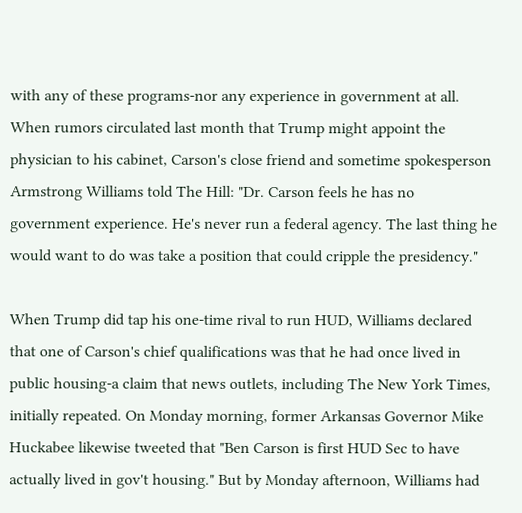with any of these programs-nor any experience in government at all. When rumors circulated last month that Trump might appoint the physician to his cabinet, Carson's close friend and sometime spokesperson Armstrong Williams told The Hill: "Dr. Carson feels he has no government experience. He's never run a federal agency. The last thing he would want to do was take a position that could cripple the presidency."

When Trump did tap his one-time rival to run HUD, Williams declared that one of Carson's chief qualifications was that he had once lived in public housing-a claim that news outlets, including The New York Times, initially repeated. On Monday morning, former Arkansas Governor Mike Huckabee likewise tweeted that "Ben Carson is first HUD Sec to have actually lived in gov't housing." But by Monday afternoon, Williams had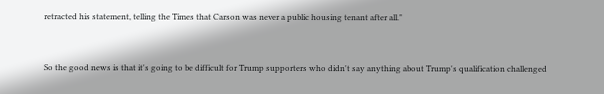retracted his statement, telling the Times that Carson was never a public housing tenant after all."


So the good news is that it's going to be difficult for Trump supporters who didn't say anything about Trump's qualification challenged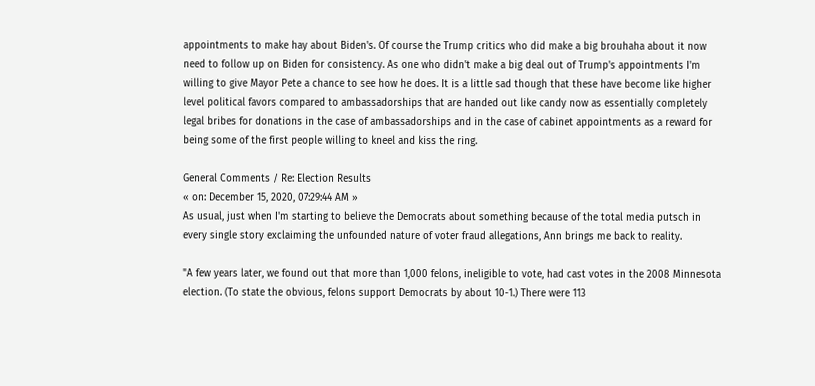appointments to make hay about Biden's. Of course the Trump critics who did make a big brouhaha about it now need to follow up on Biden for consistency. As one who didn't make a big deal out of Trump's appointments I'm willing to give Mayor Pete a chance to see how he does. It is a little sad though that these have become like higher level political favors compared to ambassadorships that are handed out like candy now as essentially completely legal bribes for donations in the case of ambassadorships and in the case of cabinet appointments as a reward for being some of the first people willing to kneel and kiss the ring.

General Comments / Re: Election Results
« on: December 15, 2020, 07:29:44 AM »
As usual, just when I'm starting to believe the Democrats about something because of the total media putsch in every single story exclaiming the unfounded nature of voter fraud allegations, Ann brings me back to reality.

"A few years later, we found out that more than 1,000 felons, ineligible to vote, had cast votes in the 2008 Minnesota election. (To state the obvious, felons support Democrats by about 10-1.) There were 113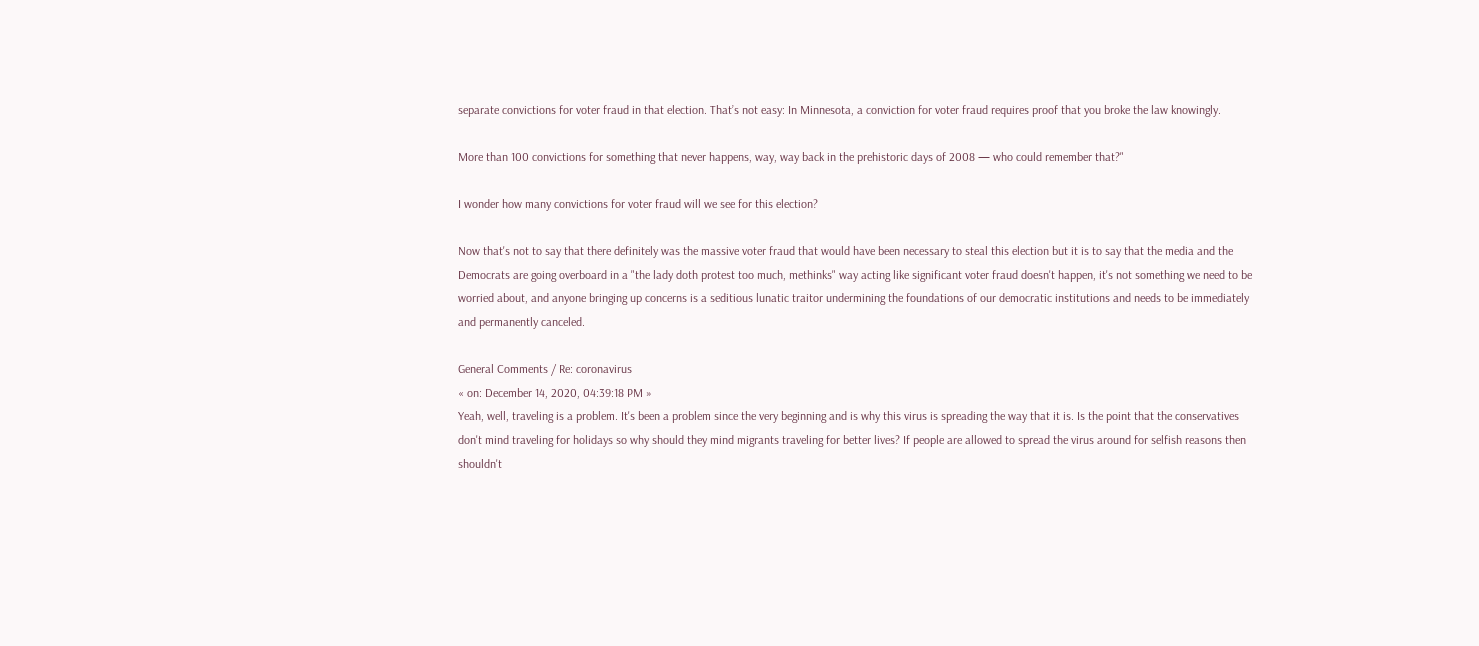separate convictions for voter fraud in that election. That’s not easy: In Minnesota, a conviction for voter fraud requires proof that you broke the law knowingly.

More than 100 convictions for something that never happens, way, way back in the prehistoric days of 2008 — who could remember that?"

I wonder how many convictions for voter fraud will we see for this election?

Now that's not to say that there definitely was the massive voter fraud that would have been necessary to steal this election but it is to say that the media and the Democrats are going overboard in a "the lady doth protest too much, methinks" way acting like significant voter fraud doesn't happen, it's not something we need to be worried about, and anyone bringing up concerns is a seditious lunatic traitor undermining the foundations of our democratic institutions and needs to be immediately and permanently canceled.

General Comments / Re: coronavirus
« on: December 14, 2020, 04:39:18 PM »
Yeah, well, traveling is a problem. It's been a problem since the very beginning and is why this virus is spreading the way that it is. Is the point that the conservatives don't mind traveling for holidays so why should they mind migrants traveling for better lives? If people are allowed to spread the virus around for selfish reasons then shouldn't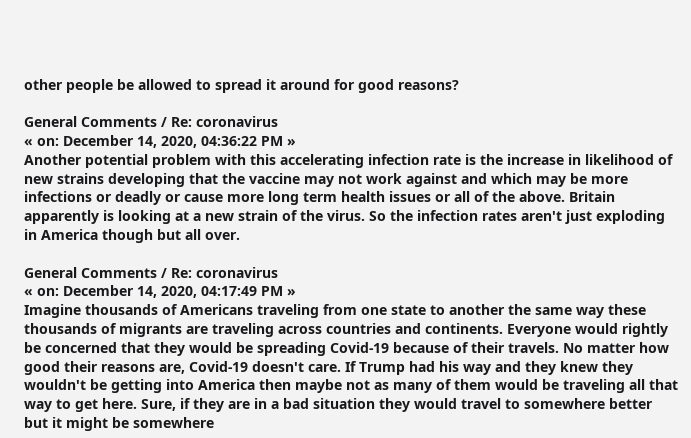other people be allowed to spread it around for good reasons?

General Comments / Re: coronavirus
« on: December 14, 2020, 04:36:22 PM »
Another potential problem with this accelerating infection rate is the increase in likelihood of new strains developing that the vaccine may not work against and which may be more infections or deadly or cause more long term health issues or all of the above. Britain apparently is looking at a new strain of the virus. So the infection rates aren't just exploding in America though but all over.

General Comments / Re: coronavirus
« on: December 14, 2020, 04:17:49 PM »
Imagine thousands of Americans traveling from one state to another the same way these thousands of migrants are traveling across countries and continents. Everyone would rightly be concerned that they would be spreading Covid-19 because of their travels. No matter how good their reasons are, Covid-19 doesn't care. If Trump had his way and they knew they wouldn't be getting into America then maybe not as many of them would be traveling all that way to get here. Sure, if they are in a bad situation they would travel to somewhere better but it might be somewhere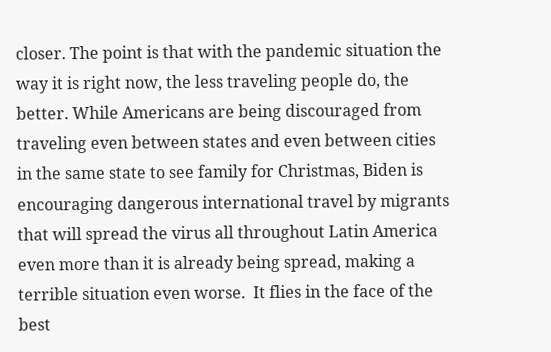closer. The point is that with the pandemic situation the way it is right now, the less traveling people do, the better. While Americans are being discouraged from traveling even between states and even between cities in the same state to see family for Christmas, Biden is encouraging dangerous international travel by migrants that will spread the virus all throughout Latin America even more than it is already being spread, making a terrible situation even worse.  It flies in the face of the best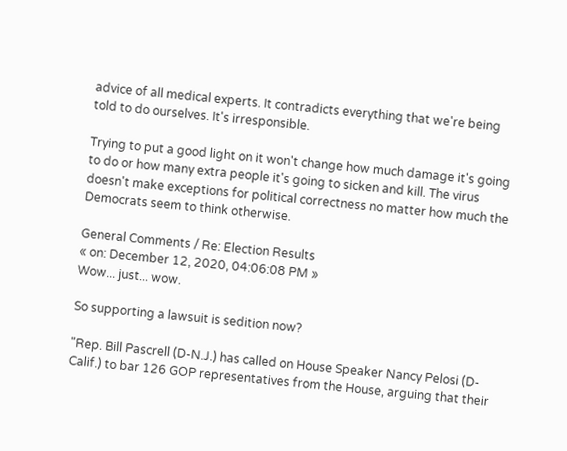advice of all medical experts. It contradicts everything that we're being told to do ourselves. It's irresponsible.

Trying to put a good light on it won't change how much damage it's going to do or how many extra people it's going to sicken and kill. The virus doesn't make exceptions for political correctness no matter how much the Democrats seem to think otherwise.

General Comments / Re: Election Results
« on: December 12, 2020, 04:06:08 PM »
Wow... just... wow.

So supporting a lawsuit is sedition now?

"Rep. Bill Pascrell (D-N.J.) has called on House Speaker Nancy Pelosi (D-Calif.) to bar 126 GOP representatives from the House, arguing that their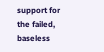support for the failed, baseless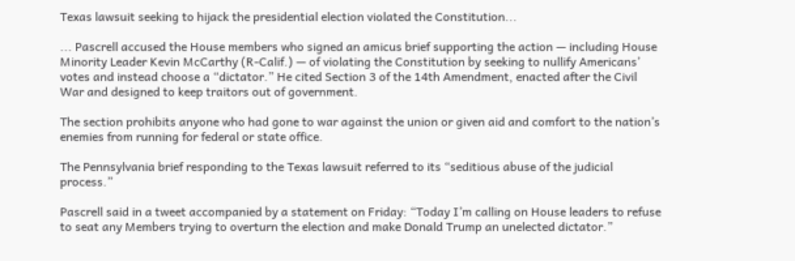Texas lawsuit seeking to hijack the presidential election violated the Constitution...

... Pascrell accused the House members who signed an amicus brief supporting the action — including House Minority Leader Kevin McCarthy (R-Calif.) — of violating the Constitution by seeking to nullify Americans’ votes and instead choose a “dictator.” He cited Section 3 of the 14th Amendment, enacted after the Civil War and designed to keep traitors out of government.

The section prohibits anyone who had gone to war against the union or given aid and comfort to the nation’s enemies from running for federal or state office.

The Pennsylvania brief responding to the Texas lawsuit referred to its “seditious abuse of the judicial process.”

Pascrell said in a tweet accompanied by a statement on Friday: “Today I’m calling on House leaders to refuse to seat any Members trying to overturn the election and make Donald Trump an unelected dictator.”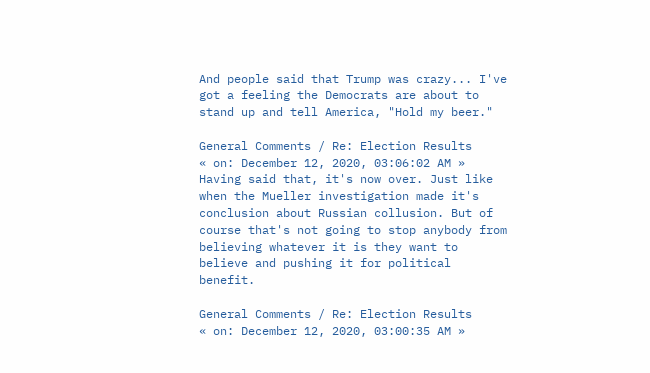And people said that Trump was crazy... I've got a feeling the Democrats are about to stand up and tell America, "Hold my beer."

General Comments / Re: Election Results
« on: December 12, 2020, 03:06:02 AM »
Having said that, it's now over. Just like when the Mueller investigation made it's conclusion about Russian collusion. But of course that's not going to stop anybody from believing whatever it is they want to believe and pushing it for political benefit.

General Comments / Re: Election Results
« on: December 12, 2020, 03:00:35 AM »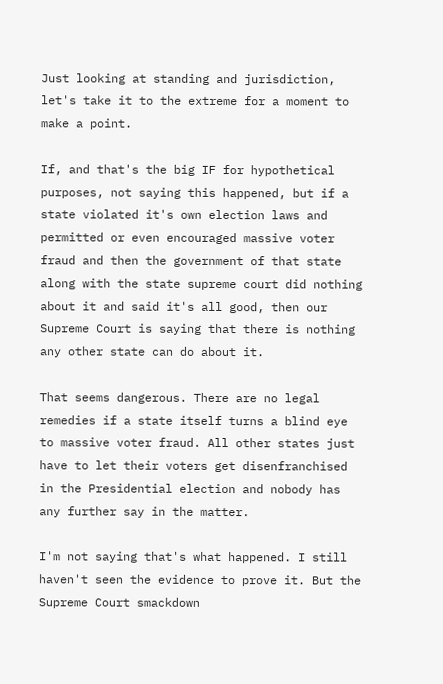Just looking at standing and jurisdiction, let's take it to the extreme for a moment to make a point.

If, and that's the big IF for hypothetical purposes, not saying this happened, but if a state violated it's own election laws and permitted or even encouraged massive voter fraud and then the government of that state along with the state supreme court did nothing about it and said it's all good, then our Supreme Court is saying that there is nothing any other state can do about it.

That seems dangerous. There are no legal remedies if a state itself turns a blind eye to massive voter fraud. All other states just have to let their voters get disenfranchised in the Presidential election and nobody has any further say in the matter.

I'm not saying that's what happened. I still haven't seen the evidence to prove it. But the Supreme Court smackdown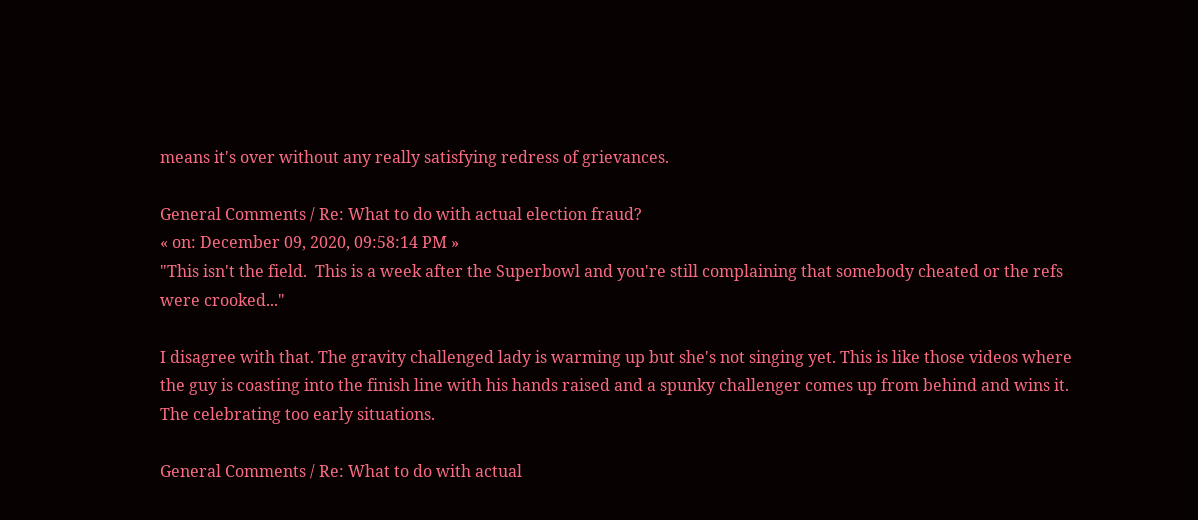means it's over without any really satisfying redress of grievances.

General Comments / Re: What to do with actual election fraud?
« on: December 09, 2020, 09:58:14 PM »
"This isn't the field.  This is a week after the Superbowl and you're still complaining that somebody cheated or the refs were crooked..."

I disagree with that. The gravity challenged lady is warming up but she's not singing yet. This is like those videos where the guy is coasting into the finish line with his hands raised and a spunky challenger comes up from behind and wins it. The celebrating too early situations.

General Comments / Re: What to do with actual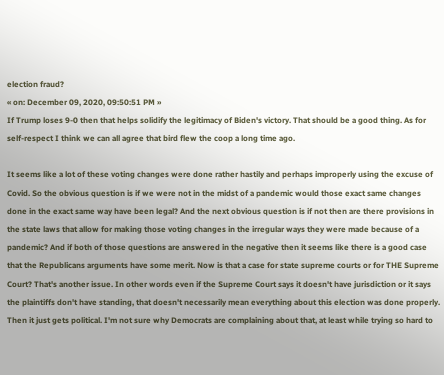election fraud?
« on: December 09, 2020, 09:50:51 PM »
If Trump loses 9-0 then that helps solidify the legitimacy of Biden's victory. That should be a good thing. As for self-respect I think we can all agree that bird flew the coop a long time ago.

It seems like a lot of these voting changes were done rather hastily and perhaps improperly using the excuse of Covid. So the obvious question is if we were not in the midst of a pandemic would those exact same changes done in the exact same way have been legal? And the next obvious question is if not then are there provisions in the state laws that allow for making those voting changes in the irregular ways they were made because of a pandemic? And if both of those questions are answered in the negative then it seems like there is a good case that the Republicans arguments have some merit. Now is that a case for state supreme courts or for THE Supreme Court? That's another issue. In other words even if the Supreme Court says it doesn't have jurisdiction or it says the plaintiffs don't have standing, that doesn't necessarily mean everything about this election was done properly. Then it just gets political. I'm not sure why Democrats are complaining about that, at least while trying so hard to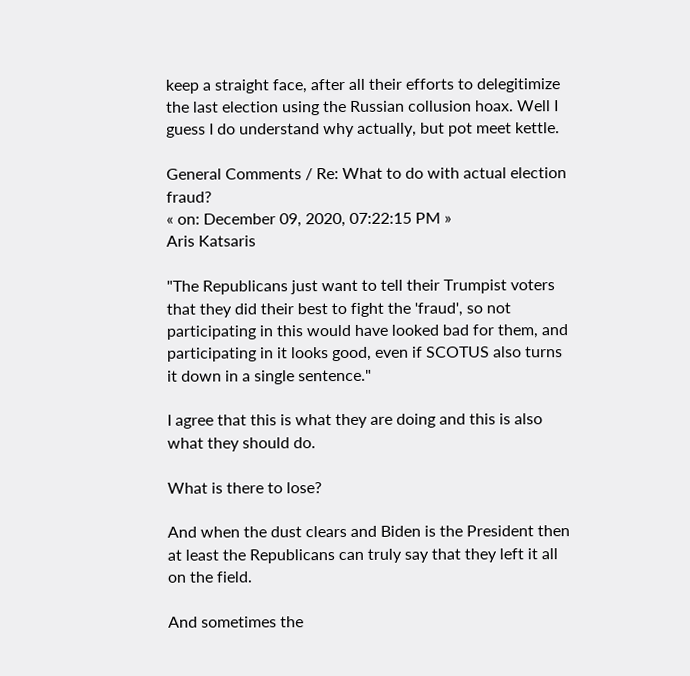keep a straight face, after all their efforts to delegitimize the last election using the Russian collusion hoax. Well I guess I do understand why actually, but pot meet kettle.

General Comments / Re: What to do with actual election fraud?
« on: December 09, 2020, 07:22:15 PM »
Aris Katsaris

"The Republicans just want to tell their Trumpist voters that they did their best to fight the 'fraud', so not participating in this would have looked bad for them, and participating in it looks good, even if SCOTUS also turns it down in a single sentence."

I agree that this is what they are doing and this is also what they should do.

What is there to lose?

And when the dust clears and Biden is the President then at least the Republicans can truly say that they left it all on the field.

And sometimes the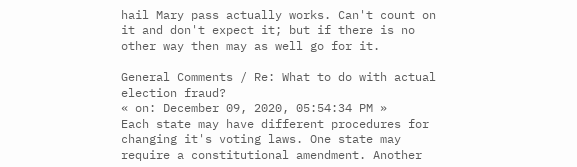hail Mary pass actually works. Can't count on it and don't expect it; but if there is no other way then may as well go for it.

General Comments / Re: What to do with actual election fraud?
« on: December 09, 2020, 05:54:34 PM »
Each state may have different procedures for changing it's voting laws. One state may require a constitutional amendment. Another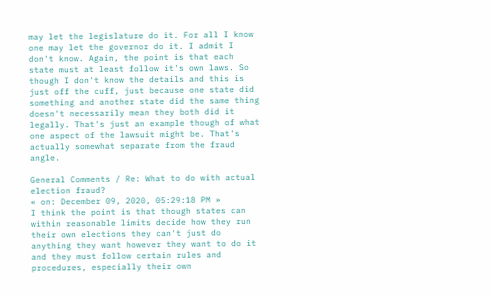may let the legislature do it. For all I know one may let the governor do it. I admit I don't know. Again, the point is that each state must at least follow it's own laws. So though I don't know the details and this is just off the cuff, just because one state did something and another state did the same thing doesn't necessarily mean they both did it legally. That's just an example though of what one aspect of the lawsuit might be. That's actually somewhat separate from the fraud angle.

General Comments / Re: What to do with actual election fraud?
« on: December 09, 2020, 05:29:18 PM »
I think the point is that though states can within reasonable limits decide how they run their own elections they can't just do anything they want however they want to do it and they must follow certain rules and procedures, especially their own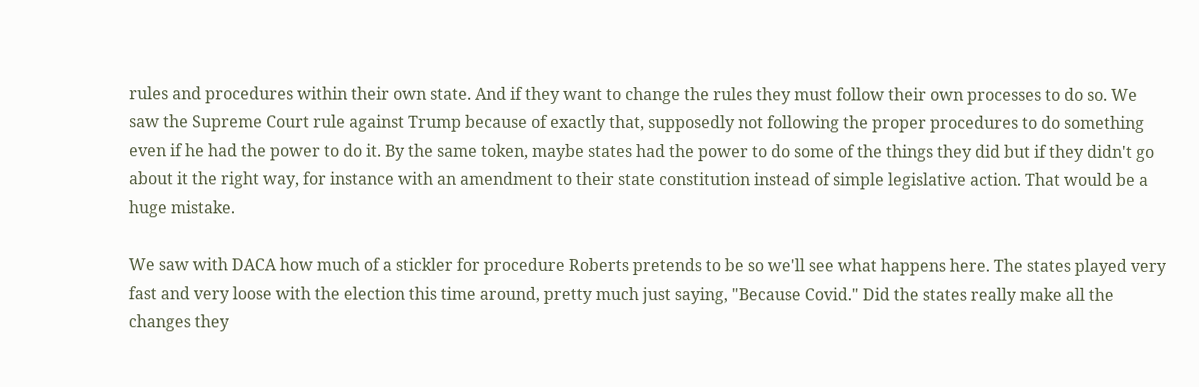rules and procedures within their own state. And if they want to change the rules they must follow their own processes to do so. We saw the Supreme Court rule against Trump because of exactly that, supposedly not following the proper procedures to do something even if he had the power to do it. By the same token, maybe states had the power to do some of the things they did but if they didn't go about it the right way, for instance with an amendment to their state constitution instead of simple legislative action. That would be a huge mistake.

We saw with DACA how much of a stickler for procedure Roberts pretends to be so we'll see what happens here. The states played very fast and very loose with the election this time around, pretty much just saying, "Because Covid." Did the states really make all the changes they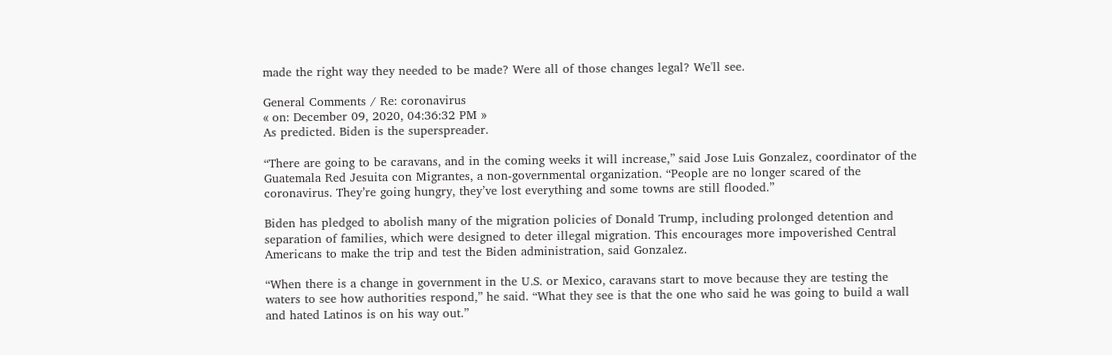made the right way they needed to be made? Were all of those changes legal? We'll see.

General Comments / Re: coronavirus
« on: December 09, 2020, 04:36:32 PM »
As predicted. Biden is the superspreader.

“There are going to be caravans, and in the coming weeks it will increase,” said Jose Luis Gonzalez, coordinator of the Guatemala Red Jesuita con Migrantes, a non-governmental organization. “People are no longer scared of the coronavirus. They’re going hungry, they’ve lost everything and some towns are still flooded.”

Biden has pledged to abolish many of the migration policies of Donald Trump, including prolonged detention and separation of families, which were designed to deter illegal migration. This encourages more impoverished Central Americans to make the trip and test the Biden administration, said Gonzalez.

“When there is a change in government in the U.S. or Mexico, caravans start to move because they are testing the waters to see how authorities respond,” he said. “What they see is that the one who said he was going to build a wall and hated Latinos is on his way out.”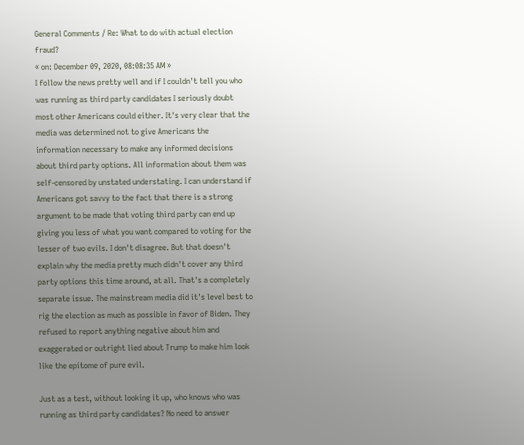General Comments / Re: What to do with actual election fraud?
« on: December 09, 2020, 08:08:35 AM »
I follow the news pretty well and if I couldn't tell you who was running as third party candidates I seriously doubt most other Americans could either. It's very clear that the media was determined not to give Americans the information necessary to make any informed decisions about third party options. All information about them was self-censored by unstated understating. I can understand if Americans got savvy to the fact that there is a strong argument to be made that voting third party can end up giving you less of what you want compared to voting for the lesser of two evils. I don't disagree. But that doesn't explain why the media pretty much didn't cover any third party options this time around, at all. That's a completely separate issue. The mainstream media did it's level best to rig the election as much as possible in favor of Biden. They refused to report anything negative about him and exaggerated or outright lied about Trump to make him look like the epitome of pure evil.

Just as a test, without looking it up, who knows who was running as third party candidates? No need to answer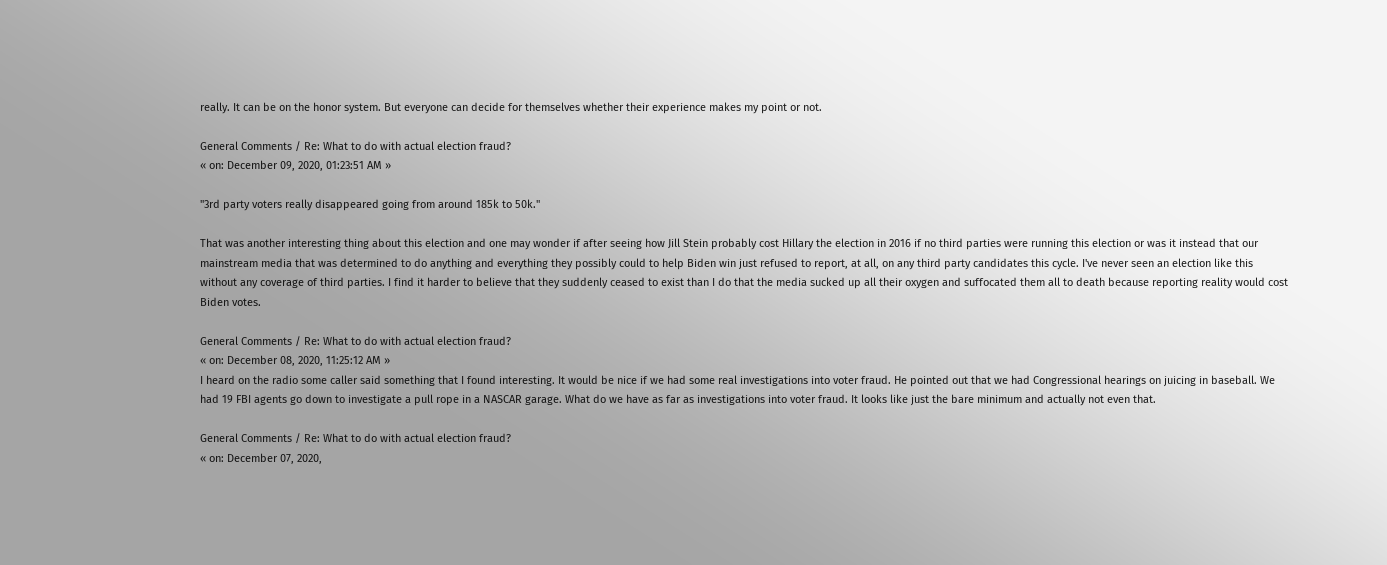really. It can be on the honor system. But everyone can decide for themselves whether their experience makes my point or not.

General Comments / Re: What to do with actual election fraud?
« on: December 09, 2020, 01:23:51 AM »

"3rd party voters really disappeared going from around 185k to 50k."

That was another interesting thing about this election and one may wonder if after seeing how Jill Stein probably cost Hillary the election in 2016 if no third parties were running this election or was it instead that our mainstream media that was determined to do anything and everything they possibly could to help Biden win just refused to report, at all, on any third party candidates this cycle. I've never seen an election like this without any coverage of third parties. I find it harder to believe that they suddenly ceased to exist than I do that the media sucked up all their oxygen and suffocated them all to death because reporting reality would cost Biden votes.

General Comments / Re: What to do with actual election fraud?
« on: December 08, 2020, 11:25:12 AM »
I heard on the radio some caller said something that I found interesting. It would be nice if we had some real investigations into voter fraud. He pointed out that we had Congressional hearings on juicing in baseball. We had 19 FBI agents go down to investigate a pull rope in a NASCAR garage. What do we have as far as investigations into voter fraud. It looks like just the bare minimum and actually not even that.

General Comments / Re: What to do with actual election fraud?
« on: December 07, 2020,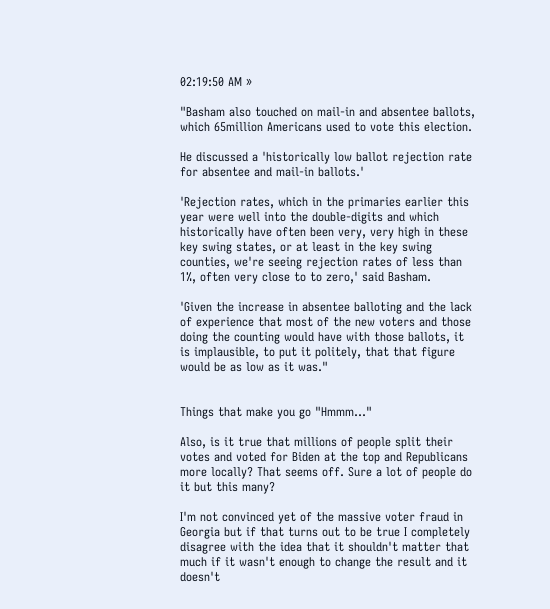02:19:50 AM »

"Basham also touched on mail-in and absentee ballots, which 65million Americans used to vote this election.

He discussed a 'historically low ballot rejection rate for absentee and mail-in ballots.'

'Rejection rates, which in the primaries earlier this year were well into the double-digits and which historically have often been very, very high in these key swing states, or at least in the key swing counties, we're seeing rejection rates of less than 1%, often very close to to zero,' said Basham.

'Given the increase in absentee balloting and the lack of experience that most of the new voters and those doing the counting would have with those ballots, it is implausible, to put it politely, that that figure would be as low as it was."


Things that make you go "Hmmm..."

Also, is it true that millions of people split their votes and voted for Biden at the top and Republicans more locally? That seems off. Sure a lot of people do it but this many?

I'm not convinced yet of the massive voter fraud in Georgia but if that turns out to be true I completely disagree with the idea that it shouldn't matter that much if it wasn't enough to change the result and it doesn't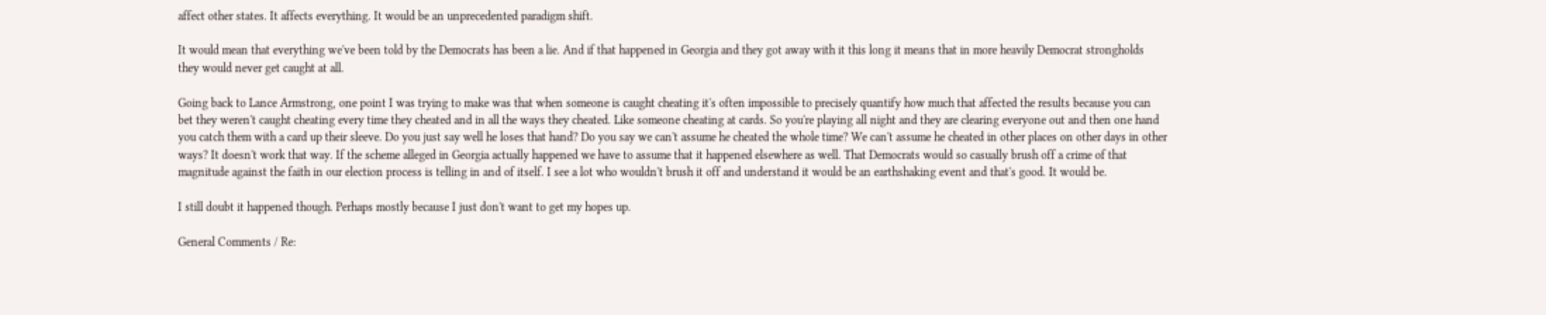affect other states. It affects everything. It would be an unprecedented paradigm shift.

It would mean that everything we've been told by the Democrats has been a lie. And if that happened in Georgia and they got away with it this long it means that in more heavily Democrat strongholds they would never get caught at all.

Going back to Lance Armstrong, one point I was trying to make was that when someone is caught cheating it's often impossible to precisely quantify how much that affected the results because you can bet they weren't caught cheating every time they cheated and in all the ways they cheated. Like someone cheating at cards. So you're playing all night and they are clearing everyone out and then one hand you catch them with a card up their sleeve. Do you just say well he loses that hand? Do you say we can't assume he cheated the whole time? We can't assume he cheated in other places on other days in other ways? It doesn't work that way. If the scheme alleged in Georgia actually happened we have to assume that it happened elsewhere as well. That Democrats would so casually brush off a crime of that magnitude against the faith in our election process is telling in and of itself. I see a lot who wouldn't brush it off and understand it would be an earthshaking event and that's good. It would be.

I still doubt it happened though. Perhaps mostly because I just don't want to get my hopes up.

General Comments / Re: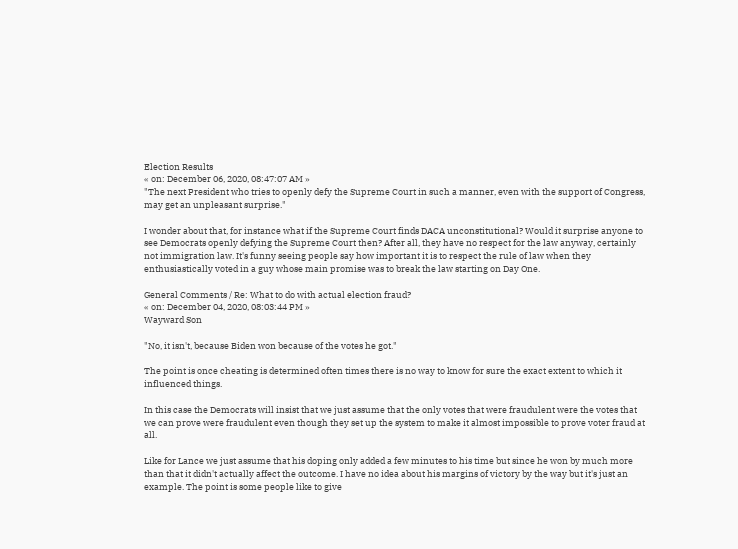Election Results
« on: December 06, 2020, 08:47:07 AM »
"The next President who tries to openly defy the Supreme Court in such a manner, even with the support of Congress, may get an unpleasant surprise."

I wonder about that, for instance what if the Supreme Court finds DACA unconstitutional? Would it surprise anyone to see Democrats openly defying the Supreme Court then? After all, they have no respect for the law anyway, certainly not immigration law. It's funny seeing people say how important it is to respect the rule of law when they enthusiastically voted in a guy whose main promise was to break the law starting on Day One.

General Comments / Re: What to do with actual election fraud?
« on: December 04, 2020, 08:03:44 PM »
Wayward Son

"No, it isn't, because Biden won because of the votes he got."

The point is once cheating is determined often times there is no way to know for sure the exact extent to which it influenced things.

In this case the Democrats will insist that we just assume that the only votes that were fraudulent were the votes that we can prove were fraudulent even though they set up the system to make it almost impossible to prove voter fraud at all.

Like for Lance we just assume that his doping only added a few minutes to his time but since he won by much more than that it didn't actually affect the outcome. I have no idea about his margins of victory by the way but it's just an example. The point is some people like to give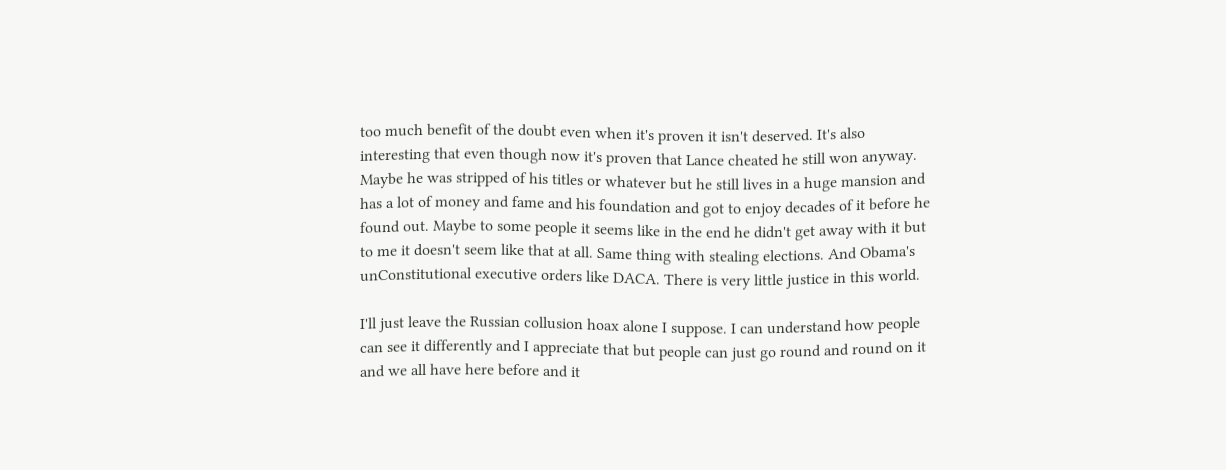too much benefit of the doubt even when it's proven it isn't deserved. It's also interesting that even though now it's proven that Lance cheated he still won anyway. Maybe he was stripped of his titles or whatever but he still lives in a huge mansion and has a lot of money and fame and his foundation and got to enjoy decades of it before he found out. Maybe to some people it seems like in the end he didn't get away with it but to me it doesn't seem like that at all. Same thing with stealing elections. And Obama's unConstitutional executive orders like DACA. There is very little justice in this world.

I'll just leave the Russian collusion hoax alone I suppose. I can understand how people can see it differently and I appreciate that but people can just go round and round on it and we all have here before and it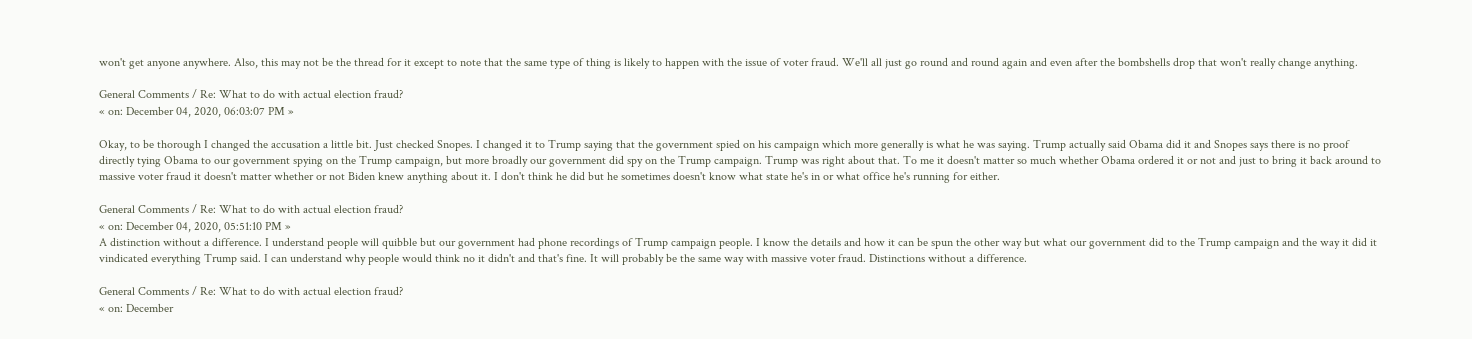won't get anyone anywhere. Also, this may not be the thread for it except to note that the same type of thing is likely to happen with the issue of voter fraud. We'll all just go round and round again and even after the bombshells drop that won't really change anything.

General Comments / Re: What to do with actual election fraud?
« on: December 04, 2020, 06:03:07 PM »

Okay, to be thorough I changed the accusation a little bit. Just checked Snopes. I changed it to Trump saying that the government spied on his campaign which more generally is what he was saying. Trump actually said Obama did it and Snopes says there is no proof directly tying Obama to our government spying on the Trump campaign, but more broadly our government did spy on the Trump campaign. Trump was right about that. To me it doesn't matter so much whether Obama ordered it or not and just to bring it back around to massive voter fraud it doesn't matter whether or not Biden knew anything about it. I don't think he did but he sometimes doesn't know what state he's in or what office he's running for either.

General Comments / Re: What to do with actual election fraud?
« on: December 04, 2020, 05:51:10 PM »
A distinction without a difference. I understand people will quibble but our government had phone recordings of Trump campaign people. I know the details and how it can be spun the other way but what our government did to the Trump campaign and the way it did it vindicated everything Trump said. I can understand why people would think no it didn't and that's fine. It will probably be the same way with massive voter fraud. Distinctions without a difference.

General Comments / Re: What to do with actual election fraud?
« on: December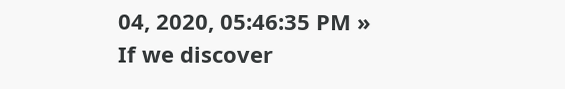04, 2020, 05:46:35 PM »
If we discover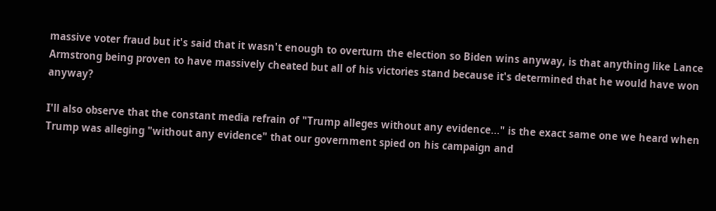massive voter fraud but it's said that it wasn't enough to overturn the election so Biden wins anyway, is that anything like Lance Armstrong being proven to have massively cheated but all of his victories stand because it's determined that he would have won anyway?

I'll also observe that the constant media refrain of "Trump alleges without any evidence..." is the exact same one we heard when Trump was alleging "without any evidence" that our government spied on his campaign and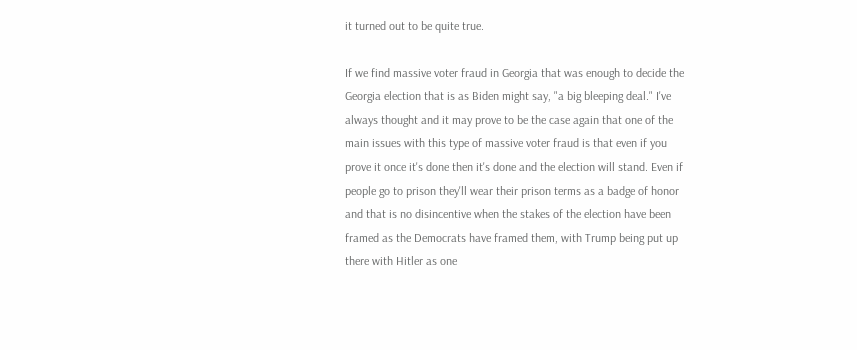it turned out to be quite true.

If we find massive voter fraud in Georgia that was enough to decide the Georgia election that is as Biden might say, "a big bleeping deal." I've always thought and it may prove to be the case again that one of the main issues with this type of massive voter fraud is that even if you prove it once it's done then it's done and the election will stand. Even if people go to prison they'll wear their prison terms as a badge of honor and that is no disincentive when the stakes of the election have been framed as the Democrats have framed them, with Trump being put up there with Hitler as one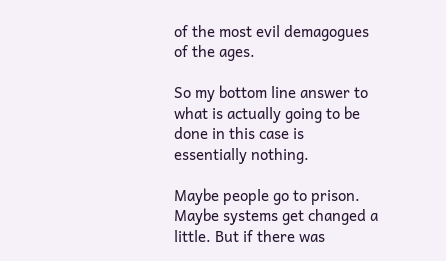of the most evil demagogues of the ages.

So my bottom line answer to what is actually going to be done in this case is essentially nothing.

Maybe people go to prison. Maybe systems get changed a little. But if there was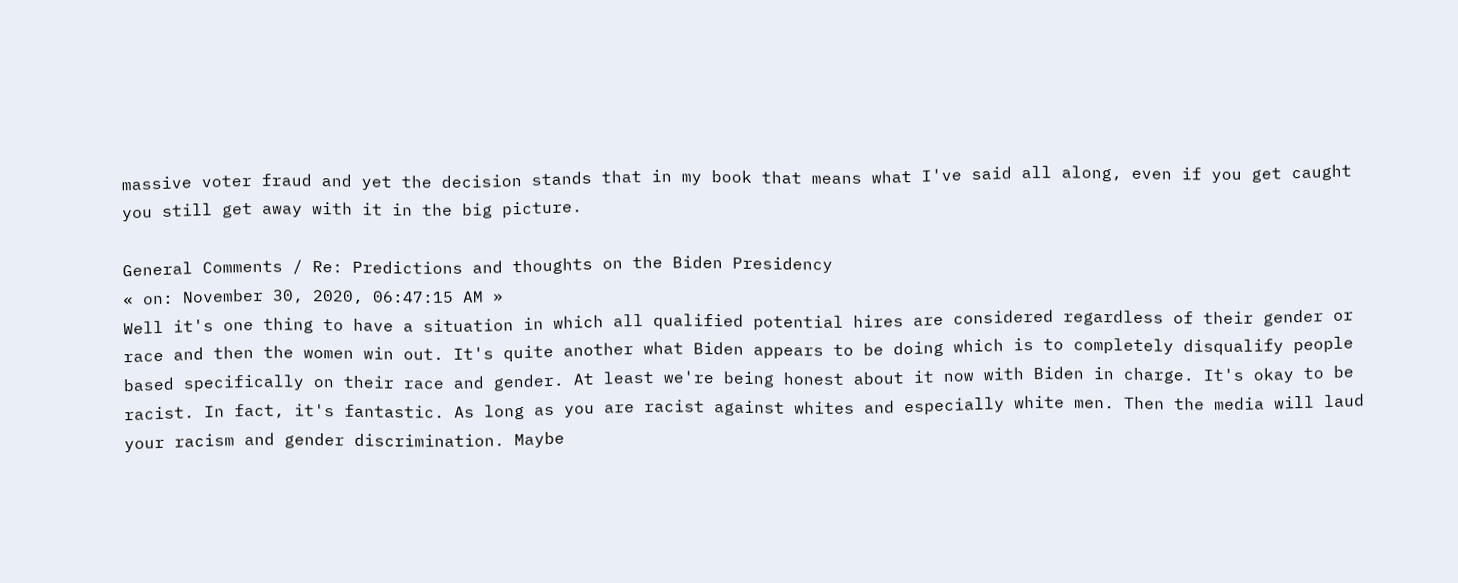massive voter fraud and yet the decision stands that in my book that means what I've said all along, even if you get caught you still get away with it in the big picture.

General Comments / Re: Predictions and thoughts on the Biden Presidency
« on: November 30, 2020, 06:47:15 AM »
Well it's one thing to have a situation in which all qualified potential hires are considered regardless of their gender or race and then the women win out. It's quite another what Biden appears to be doing which is to completely disqualify people based specifically on their race and gender. At least we're being honest about it now with Biden in charge. It's okay to be racist. In fact, it's fantastic. As long as you are racist against whites and especially white men. Then the media will laud your racism and gender discrimination. Maybe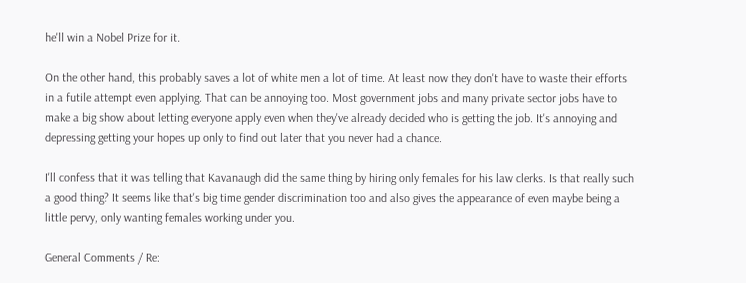he'll win a Nobel Prize for it.

On the other hand, this probably saves a lot of white men a lot of time. At least now they don't have to waste their efforts in a futile attempt even applying. That can be annoying too. Most government jobs and many private sector jobs have to make a big show about letting everyone apply even when they've already decided who is getting the job. It's annoying and depressing getting your hopes up only to find out later that you never had a chance.

I'll confess that it was telling that Kavanaugh did the same thing by hiring only females for his law clerks. Is that really such a good thing? It seems like that's big time gender discrimination too and also gives the appearance of even maybe being a little pervy, only wanting females working under you.

General Comments / Re: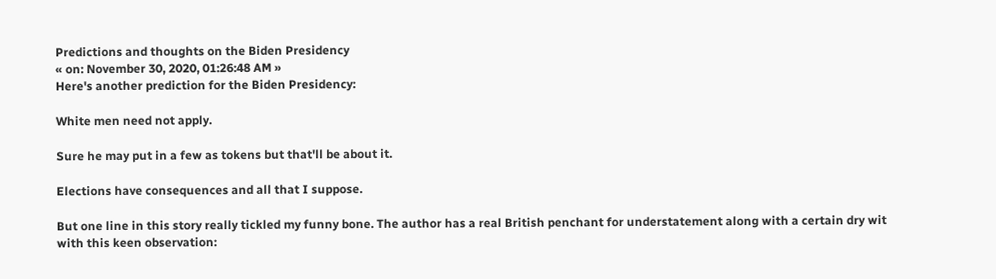Predictions and thoughts on the Biden Presidency
« on: November 30, 2020, 01:26:48 AM »
Here's another prediction for the Biden Presidency:

White men need not apply.

Sure he may put in a few as tokens but that'll be about it.

Elections have consequences and all that I suppose.

But one line in this story really tickled my funny bone. The author has a real British penchant for understatement along with a certain dry wit with this keen observation: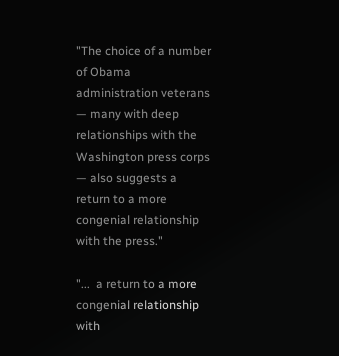"The choice of a number of Obama administration veterans — many with deep relationships with the Washington press corps — also suggests a return to a more congenial relationship with the press."

"...  a return to a more congenial relationship with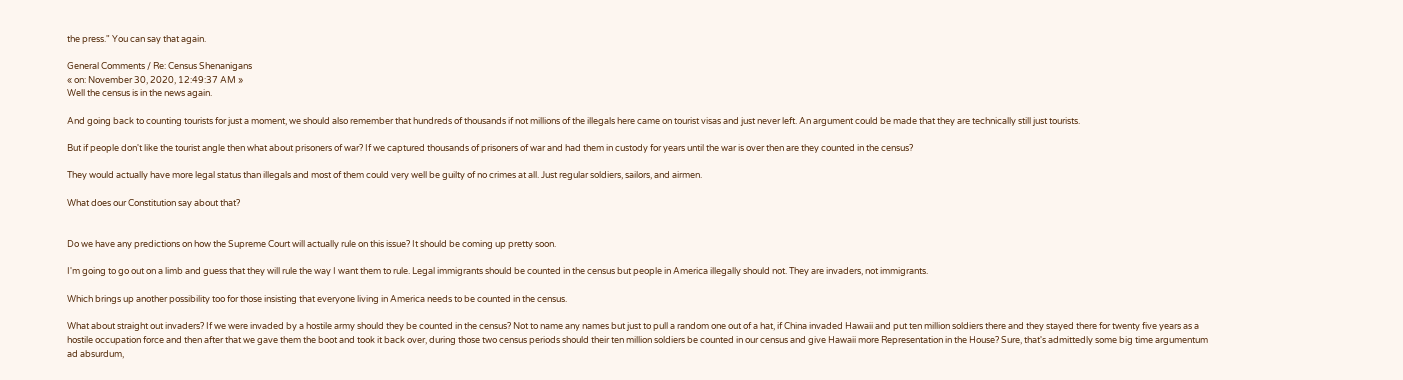the press." You can say that again.

General Comments / Re: Census Shenanigans
« on: November 30, 2020, 12:49:37 AM »
Well the census is in the news again.

And going back to counting tourists for just a moment, we should also remember that hundreds of thousands if not millions of the illegals here came on tourist visas and just never left. An argument could be made that they are technically still just tourists.

But if people don't like the tourist angle then what about prisoners of war? If we captured thousands of prisoners of war and had them in custody for years until the war is over then are they counted in the census?

They would actually have more legal status than illegals and most of them could very well be guilty of no crimes at all. Just regular soldiers, sailors, and airmen.

What does our Constitution say about that?


Do we have any predictions on how the Supreme Court will actually rule on this issue? It should be coming up pretty soon.

I'm going to go out on a limb and guess that they will rule the way I want them to rule. Legal immigrants should be counted in the census but people in America illegally should not. They are invaders, not immigrants.

Which brings up another possibility too for those insisting that everyone living in America needs to be counted in the census.

What about straight out invaders? If we were invaded by a hostile army should they be counted in the census? Not to name any names but just to pull a random one out of a hat, if China invaded Hawaii and put ten million soldiers there and they stayed there for twenty five years as a hostile occupation force and then after that we gave them the boot and took it back over, during those two census periods should their ten million soldiers be counted in our census and give Hawaii more Representation in the House? Sure, that's admittedly some big time argumentum ad absurdum,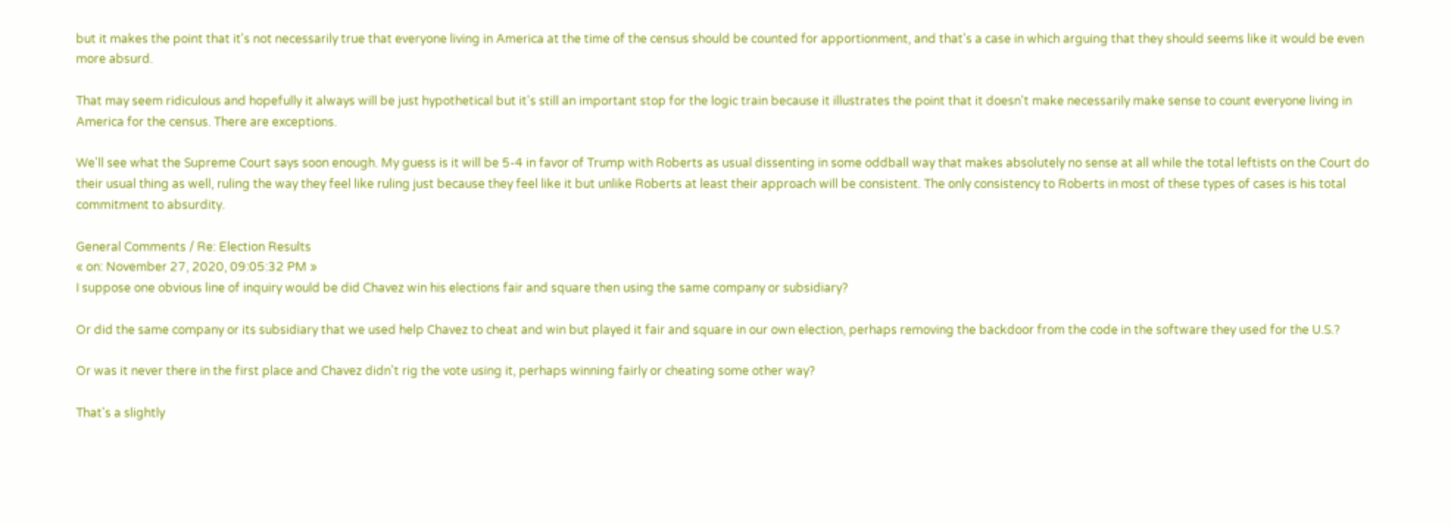but it makes the point that it's not necessarily true that everyone living in America at the time of the census should be counted for apportionment, and that's a case in which arguing that they should seems like it would be even more absurd.

That may seem ridiculous and hopefully it always will be just hypothetical but it's still an important stop for the logic train because it illustrates the point that it doesn't make necessarily make sense to count everyone living in America for the census. There are exceptions.

We'll see what the Supreme Court says soon enough. My guess is it will be 5-4 in favor of Trump with Roberts as usual dissenting in some oddball way that makes absolutely no sense at all while the total leftists on the Court do their usual thing as well, ruling the way they feel like ruling just because they feel like it but unlike Roberts at least their approach will be consistent. The only consistency to Roberts in most of these types of cases is his total commitment to absurdity.

General Comments / Re: Election Results
« on: November 27, 2020, 09:05:32 PM »
I suppose one obvious line of inquiry would be did Chavez win his elections fair and square then using the same company or subsidiary?

Or did the same company or its subsidiary that we used help Chavez to cheat and win but played it fair and square in our own election, perhaps removing the backdoor from the code in the software they used for the U.S.?

Or was it never there in the first place and Chavez didn't rig the vote using it, perhaps winning fairly or cheating some other way?

That's a slightly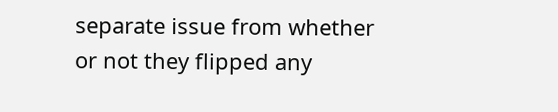separate issue from whether or not they flipped any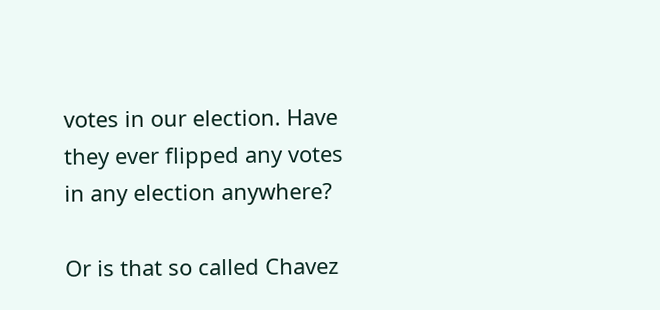votes in our election. Have they ever flipped any votes in any election anywhere?

Or is that so called Chavez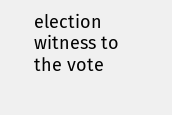election witness to the vote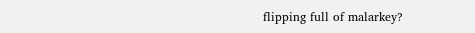flipping full of malarkey?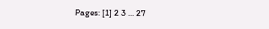Pages: [1] 2 3 ... 27